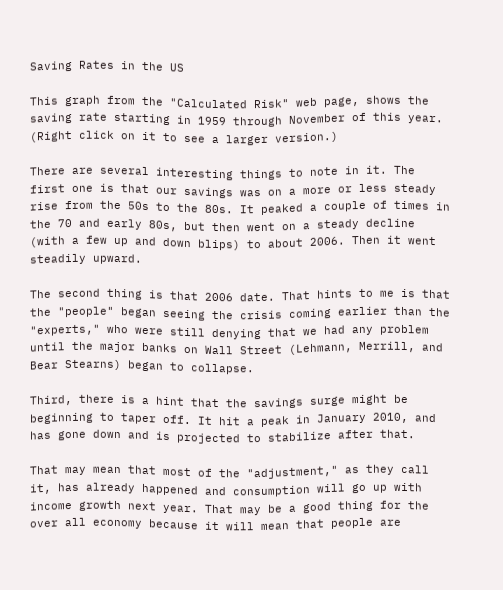Saving Rates in the US

This graph from the "Calculated Risk" web page, shows the saving rate starting in 1959 through November of this year. (Right click on it to see a larger version.)

There are several interesting things to note in it. The first one is that our savings was on a more or less steady rise from the 50s to the 80s. It peaked a couple of times in the 70 and early 80s, but then went on a steady decline (with a few up and down blips) to about 2006. Then it went steadily upward.

The second thing is that 2006 date. That hints to me is that the "people" began seeing the crisis coming earlier than the "experts," who were still denying that we had any problem until the major banks on Wall Street (Lehmann, Merrill, and Bear Stearns) began to collapse.

Third, there is a hint that the savings surge might be beginning to taper off. It hit a peak in January 2010, and has gone down and is projected to stabilize after that.

That may mean that most of the "adjustment," as they call it, has already happened and consumption will go up with income growth next year. That may be a good thing for the over all economy because it will mean that people are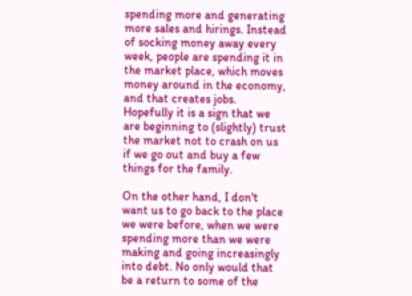spending more and generating more sales and hirings. Instead of socking money away every week, people are spending it in the market place, which moves money around in the economy, and that creates jobs. Hopefully it is a sign that we are beginning to (slightly) trust the market not to crash on us if we go out and buy a few things for the family.

On the other hand, I don't want us to go back to the place we were before, when we were spending more than we were making and going increasingly into debt. No only would that be a return to some of the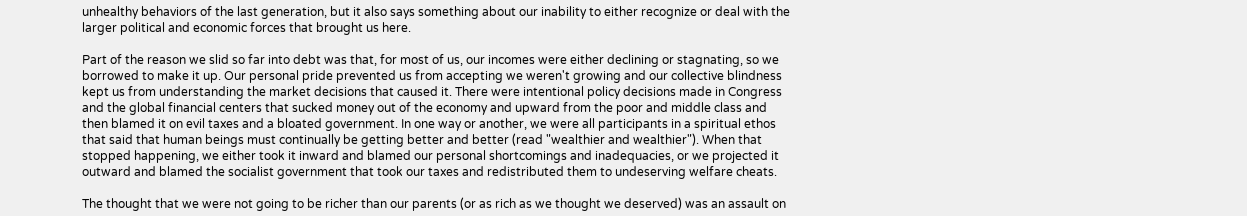unhealthy behaviors of the last generation, but it also says something about our inability to either recognize or deal with the larger political and economic forces that brought us here.

Part of the reason we slid so far into debt was that, for most of us, our incomes were either declining or stagnating, so we borrowed to make it up. Our personal pride prevented us from accepting we weren't growing and our collective blindness kept us from understanding the market decisions that caused it. There were intentional policy decisions made in Congress and the global financial centers that sucked money out of the economy and upward from the poor and middle class and then blamed it on evil taxes and a bloated government. In one way or another, we were all participants in a spiritual ethos that said that human beings must continually be getting better and better (read "wealthier and wealthier"). When that stopped happening, we either took it inward and blamed our personal shortcomings and inadequacies, or we projected it outward and blamed the socialist government that took our taxes and redistributed them to undeserving welfare cheats.

The thought that we were not going to be richer than our parents (or as rich as we thought we deserved) was an assault on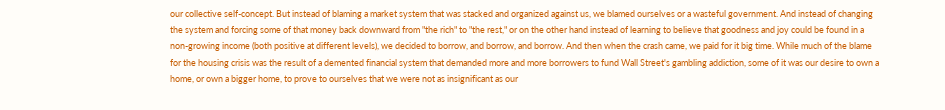our collective self-concept. But instead of blaming a market system that was stacked and organized against us, we blamed ourselves or a wasteful government. And instead of changing the system and forcing some of that money back downward from "the rich" to "the rest," or on the other hand instead of learning to believe that goodness and joy could be found in a non-growing income (both positive at different levels), we decided to borrow, and borrow, and borrow. And then when the crash came, we paid for it big time. While much of the blame for the housing crisis was the result of a demented financial system that demanded more and more borrowers to fund Wall Street's gambling addiction, some of it was our desire to own a home, or own a bigger home, to prove to ourselves that we were not as insignificant as our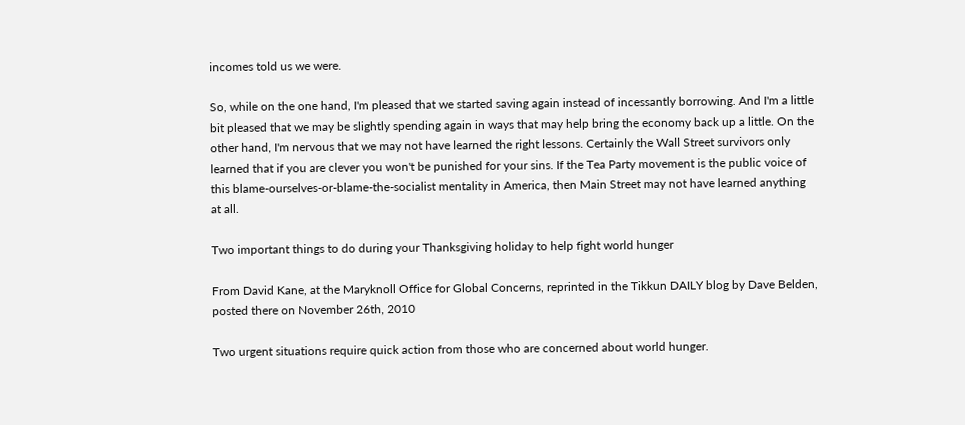incomes told us we were.

So, while on the one hand, I'm pleased that we started saving again instead of incessantly borrowing. And I'm a little bit pleased that we may be slightly spending again in ways that may help bring the economy back up a little. On the other hand, I'm nervous that we may not have learned the right lessons. Certainly the Wall Street survivors only learned that if you are clever you won't be punished for your sins. If the Tea Party movement is the public voice of this blame-ourselves-or-blame-the-socialist mentality in America, then Main Street may not have learned anything at all.

Two important things to do during your Thanksgiving holiday to help fight world hunger

From David Kane, at the Maryknoll Office for Global Concerns, reprinted in the Tikkun DAILY blog by Dave Belden, posted there on November 26th, 2010

Two urgent situations require quick action from those who are concerned about world hunger.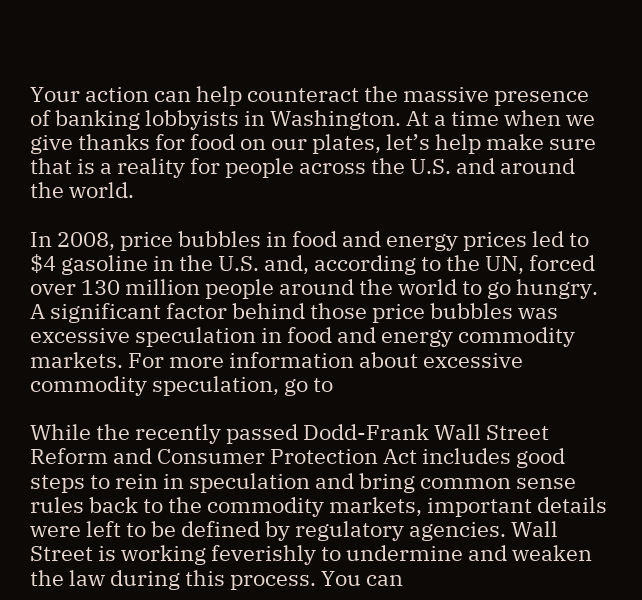Your action can help counteract the massive presence of banking lobbyists in Washington. At a time when we give thanks for food on our plates, let’s help make sure that is a reality for people across the U.S. and around the world.

In 2008, price bubbles in food and energy prices led to $4 gasoline in the U.S. and, according to the UN, forced over 130 million people around the world to go hungry. A significant factor behind those price bubbles was excessive speculation in food and energy commodity markets. For more information about excessive commodity speculation, go to

While the recently passed Dodd-Frank Wall Street Reform and Consumer Protection Act includes good steps to rein in speculation and bring common sense rules back to the commodity markets, important details were left to be defined by regulatory agencies. Wall Street is working feverishly to undermine and weaken the law during this process. You can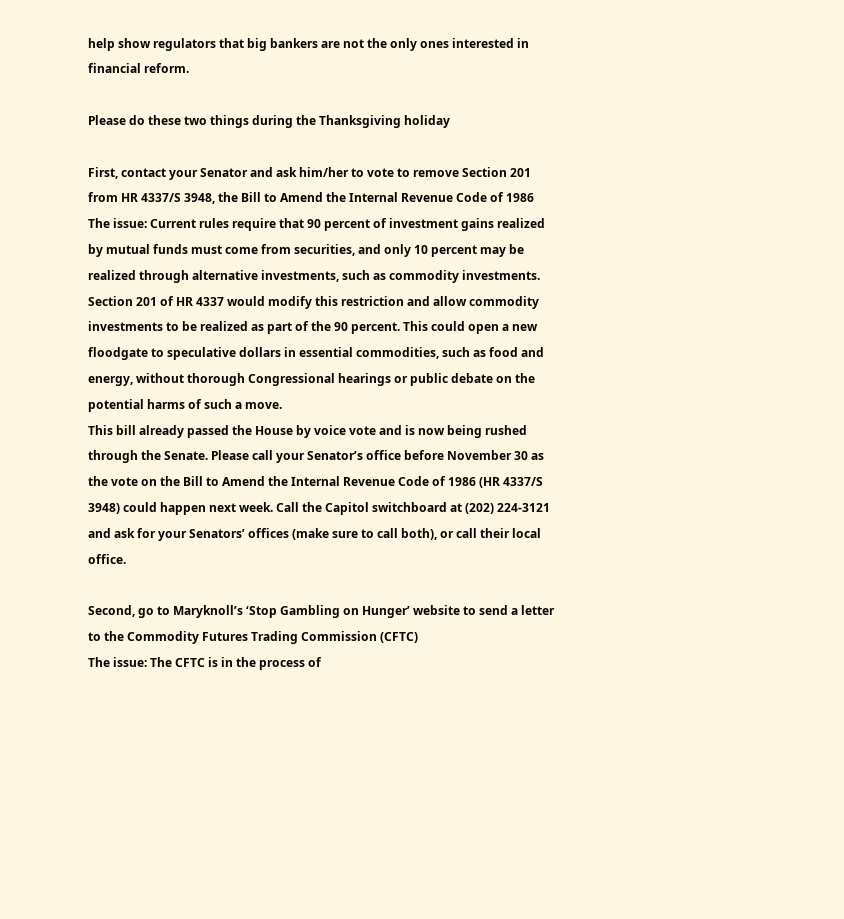help show regulators that big bankers are not the only ones interested in financial reform.

Please do these two things during the Thanksgiving holiday

First, contact your Senator and ask him/her to vote to remove Section 201 from HR 4337/S 3948, the Bill to Amend the Internal Revenue Code of 1986
The issue: Current rules require that 90 percent of investment gains realized by mutual funds must come from securities, and only 10 percent may be realized through alternative investments, such as commodity investments. Section 201 of HR 4337 would modify this restriction and allow commodity investments to be realized as part of the 90 percent. This could open a new floodgate to speculative dollars in essential commodities, such as food and energy, without thorough Congressional hearings or public debate on the potential harms of such a move.
This bill already passed the House by voice vote and is now being rushed through the Senate. Please call your Senator’s office before November 30 as the vote on the Bill to Amend the Internal Revenue Code of 1986 (HR 4337/S 3948) could happen next week. Call the Capitol switchboard at (202) 224-3121 and ask for your Senators’ offices (make sure to call both), or call their local office.

Second, go to Maryknoll’s ‘Stop Gambling on Hunger’ website to send a letter to the Commodity Futures Trading Commission (CFTC)
The issue: The CFTC is in the process of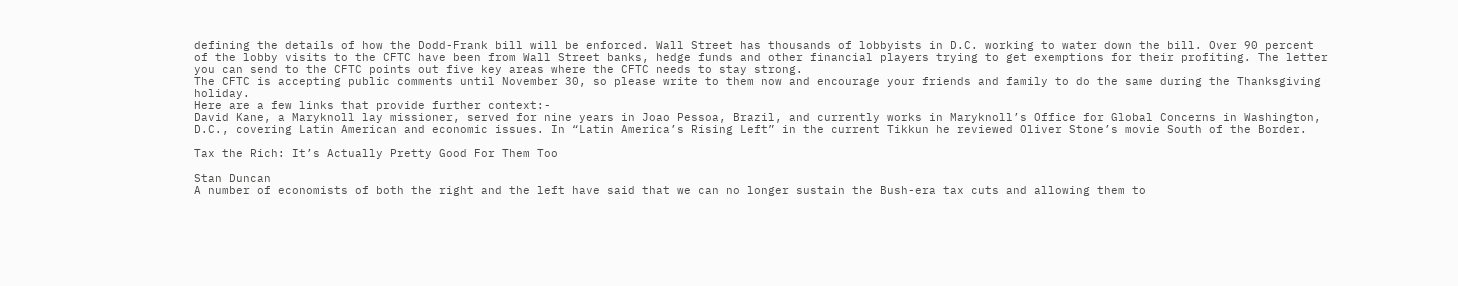defining the details of how the Dodd-Frank bill will be enforced. Wall Street has thousands of lobbyists in D.C. working to water down the bill. Over 90 percent of the lobby visits to the CFTC have been from Wall Street banks, hedge funds and other financial players trying to get exemptions for their profiting. The letter you can send to the CFTC points out five key areas where the CFTC needs to stay strong.
The CFTC is accepting public comments until November 30, so please write to them now and encourage your friends and family to do the same during the Thanksgiving holiday.
Here are a few links that provide further context:-
David Kane, a Maryknoll lay missioner, served for nine years in Joao Pessoa, Brazil, and currently works in Maryknoll’s Office for Global Concerns in Washington, D.C., covering Latin American and economic issues. In “Latin America’s Rising Left” in the current Tikkun he reviewed Oliver Stone’s movie South of the Border.

Tax the Rich: It’s Actually Pretty Good For Them Too

Stan Duncan
A number of economists of both the right and the left have said that we can no longer sustain the Bush-era tax cuts and allowing them to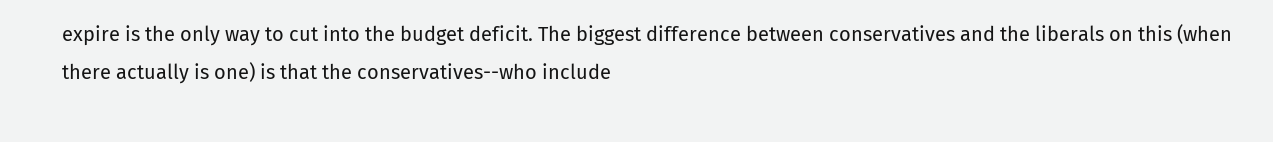expire is the only way to cut into the budget deficit. The biggest difference between conservatives and the liberals on this (when there actually is one) is that the conservatives--who include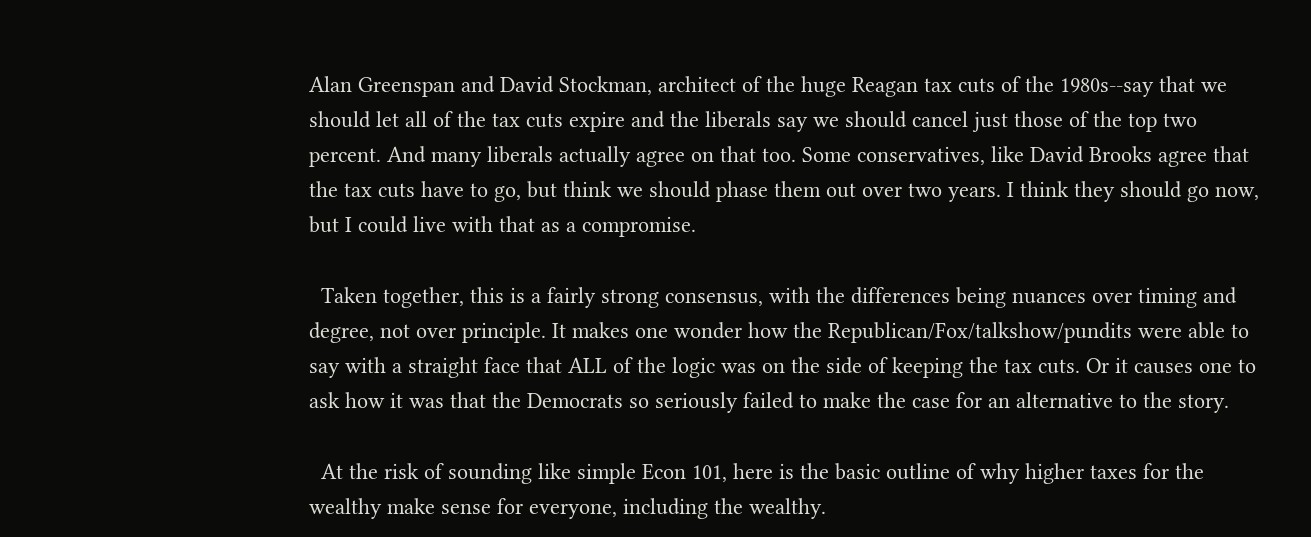Alan Greenspan and David Stockman, architect of the huge Reagan tax cuts of the 1980s--say that we should let all of the tax cuts expire and the liberals say we should cancel just those of the top two percent. And many liberals actually agree on that too. Some conservatives, like David Brooks agree that the tax cuts have to go, but think we should phase them out over two years. I think they should go now, but I could live with that as a compromise.

  Taken together, this is a fairly strong consensus, with the differences being nuances over timing and degree, not over principle. It makes one wonder how the Republican/Fox/talkshow/pundits were able to say with a straight face that ALL of the logic was on the side of keeping the tax cuts. Or it causes one to ask how it was that the Democrats so seriously failed to make the case for an alternative to the story.

  At the risk of sounding like simple Econ 101, here is the basic outline of why higher taxes for the wealthy make sense for everyone, including the wealthy.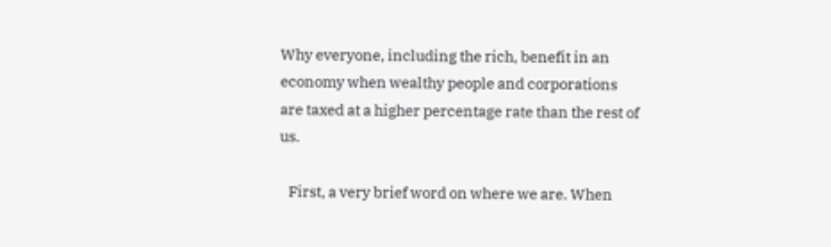Why everyone, including the rich, benefit in an economy when wealthy people and corporations are taxed at a higher percentage rate than the rest of us.

   First, a very brief word on where we are. When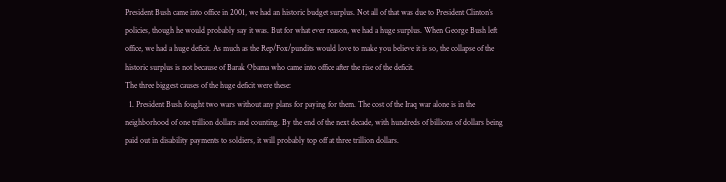President Bush came into office in 2001, we had an historic budget surplus. Not all of that was due to President Clinton’s policies, though he would probably say it was. But for what ever reason, we had a huge surplus. When George Bush left office, we had a huge deficit. As much as the Rep/Fox/pundits would love to make you believe it is so, the collapse of the historic surplus is not because of Barak Obama who came into office after the rise of the deficit.
The three biggest causes of the huge deficit were these:
  1. President Bush fought two wars without any plans for paying for them. The cost of the Iraq war alone is in the neighborhood of one trillion dollars and counting. By the end of the next decade, with hundreds of billions of dollars being paid out in disability payments to soldiers, it will probably top off at three trillion dollars.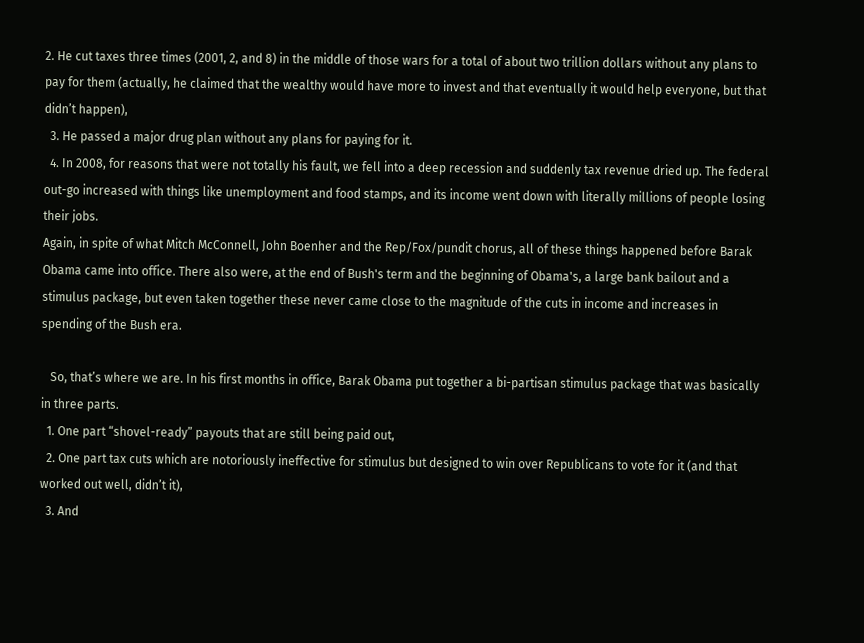2. He cut taxes three times (2001, 2, and 8) in the middle of those wars for a total of about two trillion dollars without any plans to pay for them (actually, he claimed that the wealthy would have more to invest and that eventually it would help everyone, but that didn’t happen),
  3. He passed a major drug plan without any plans for paying for it.
  4. In 2008, for reasons that were not totally his fault, we fell into a deep recession and suddenly tax revenue dried up. The federal out-go increased with things like unemployment and food stamps, and its income went down with literally millions of people losing their jobs.
Again, in spite of what Mitch McConnell, John Boenher and the Rep/Fox/pundit chorus, all of these things happened before Barak Obama came into office. There also were, at the end of Bush's term and the beginning of Obama's, a large bank bailout and a stimulus package, but even taken together these never came close to the magnitude of the cuts in income and increases in spending of the Bush era.

   So, that’s where we are. In his first months in office, Barak Obama put together a bi-partisan stimulus package that was basically in three parts.
  1. One part “shovel-ready” payouts that are still being paid out,
  2. One part tax cuts which are notoriously ineffective for stimulus but designed to win over Republicans to vote for it (and that worked out well, didn’t it),
  3. And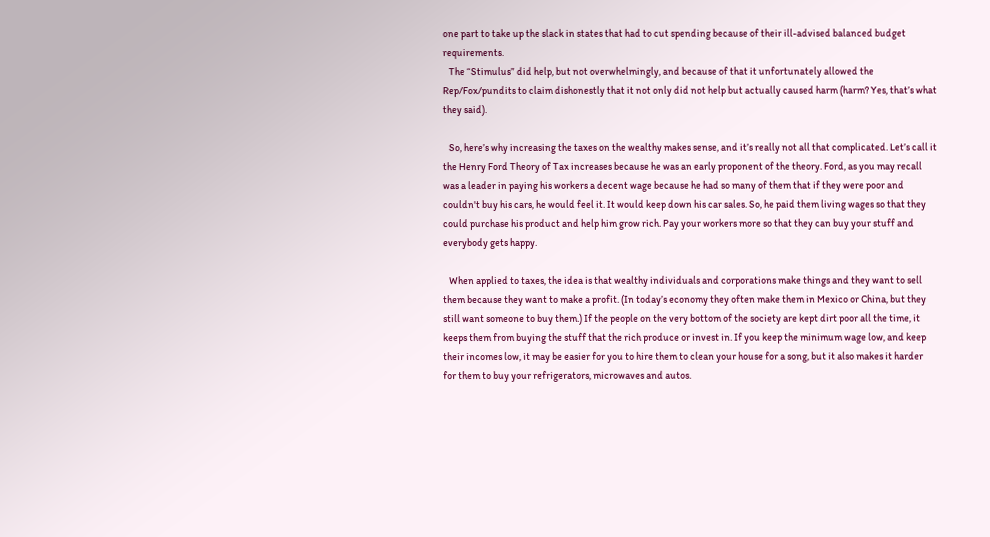one part to take up the slack in states that had to cut spending because of their ill-advised balanced budget requirements.
   The “Stimulus” did help, but not overwhelmingly, and because of that it unfortunately allowed the Rep/Fox/pundits to claim dishonestly that it not only did not help but actually caused harm (harm? Yes, that’s what they said).

   So, here’s why increasing the taxes on the wealthy makes sense, and it’s really not all that complicated. Let’s call it the Henry Ford Theory of Tax increases because he was an early proponent of the theory. Ford, as you may recall was a leader in paying his workers a decent wage because he had so many of them that if they were poor and couldn't buy his cars, he would feel it. It would keep down his car sales. So, he paid them living wages so that they could purchase his product and help him grow rich. Pay your workers more so that they can buy your stuff and everybody gets happy.

   When applied to taxes, the idea is that wealthy individuals and corporations make things and they want to sell them because they want to make a profit. (In today’s economy they often make them in Mexico or China, but they still want someone to buy them.) If the people on the very bottom of the society are kept dirt poor all the time, it keeps them from buying the stuff that the rich produce or invest in. If you keep the minimum wage low, and keep their incomes low, it may be easier for you to hire them to clean your house for a song, but it also makes it harder for them to buy your refrigerators, microwaves and autos.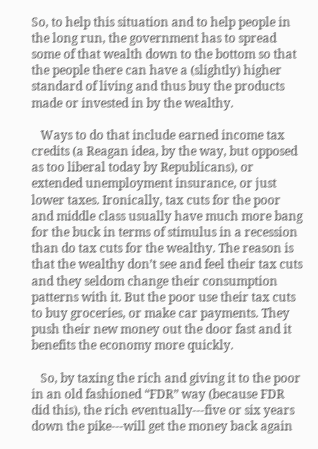So, to help this situation and to help people in the long run, the government has to spread some of that wealth down to the bottom so that the people there can have a (slightly) higher standard of living and thus buy the products made or invested in by the wealthy.

   Ways to do that include earned income tax credits (a Reagan idea, by the way, but opposed as too liberal today by Republicans), or extended unemployment insurance, or just lower taxes. Ironically, tax cuts for the poor and middle class usually have much more bang for the buck in terms of stimulus in a recession than do tax cuts for the wealthy. The reason is that the wealthy don’t see and feel their tax cuts and they seldom change their consumption patterns with it. But the poor use their tax cuts to buy groceries, or make car payments. They push their new money out the door fast and it benefits the economy more quickly.

   So, by taxing the rich and giving it to the poor in an old fashioned “FDR” way (because FDR did this), the rich eventually---five or six years down the pike---will get the money back again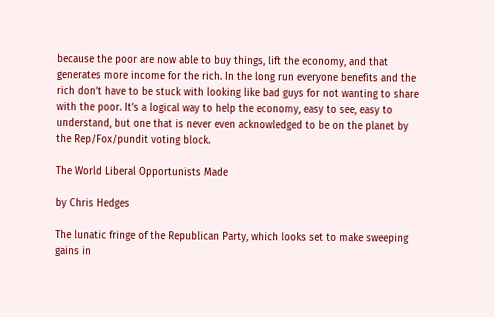because the poor are now able to buy things, lift the economy, and that generates more income for the rich. In the long run everyone benefits and the rich don’t have to be stuck with looking like bad guys for not wanting to share with the poor. It’s a logical way to help the economy, easy to see, easy to understand, but one that is never even acknowledged to be on the planet by the Rep/Fox/pundit voting block.

The World Liberal Opportunists Made

by Chris Hedges

The lunatic fringe of the Republican Party, which looks set to make sweeping gains in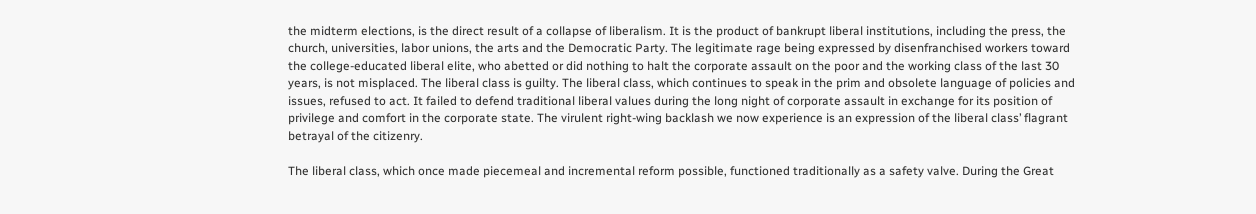the midterm elections, is the direct result of a collapse of liberalism. It is the product of bankrupt liberal institutions, including the press, the church, universities, labor unions, the arts and the Democratic Party. The legitimate rage being expressed by disenfranchised workers toward the college-educated liberal elite, who abetted or did nothing to halt the corporate assault on the poor and the working class of the last 30 years, is not misplaced. The liberal class is guilty. The liberal class, which continues to speak in the prim and obsolete language of policies and issues, refused to act. It failed to defend traditional liberal values during the long night of corporate assault in exchange for its position of privilege and comfort in the corporate state. The virulent right-wing backlash we now experience is an expression of the liberal class’ flagrant betrayal of the citizenry.

The liberal class, which once made piecemeal and incremental reform possible, functioned traditionally as a safety valve. During the Great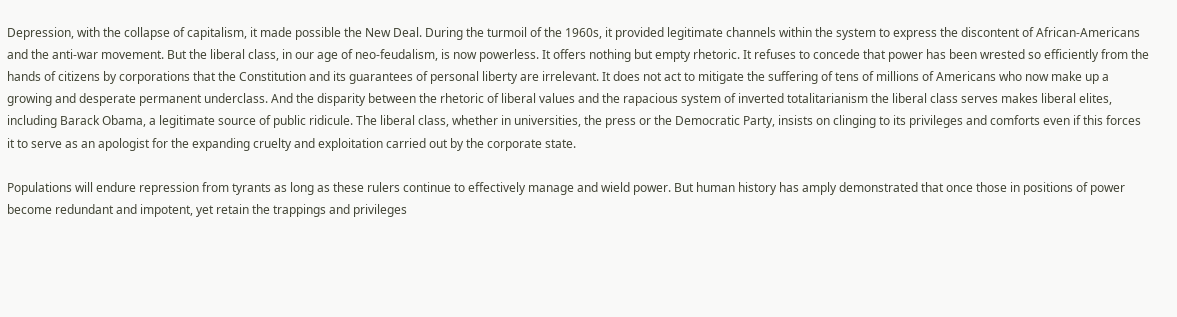Depression, with the collapse of capitalism, it made possible the New Deal. During the turmoil of the 1960s, it provided legitimate channels within the system to express the discontent of African-Americans and the anti-war movement. But the liberal class, in our age of neo-feudalism, is now powerless. It offers nothing but empty rhetoric. It refuses to concede that power has been wrested so efficiently from the hands of citizens by corporations that the Constitution and its guarantees of personal liberty are irrelevant. It does not act to mitigate the suffering of tens of millions of Americans who now make up a growing and desperate permanent underclass. And the disparity between the rhetoric of liberal values and the rapacious system of inverted totalitarianism the liberal class serves makes liberal elites, including Barack Obama, a legitimate source of public ridicule. The liberal class, whether in universities, the press or the Democratic Party, insists on clinging to its privileges and comforts even if this forces it to serve as an apologist for the expanding cruelty and exploitation carried out by the corporate state.

Populations will endure repression from tyrants as long as these rulers continue to effectively manage and wield power. But human history has amply demonstrated that once those in positions of power become redundant and impotent, yet retain the trappings and privileges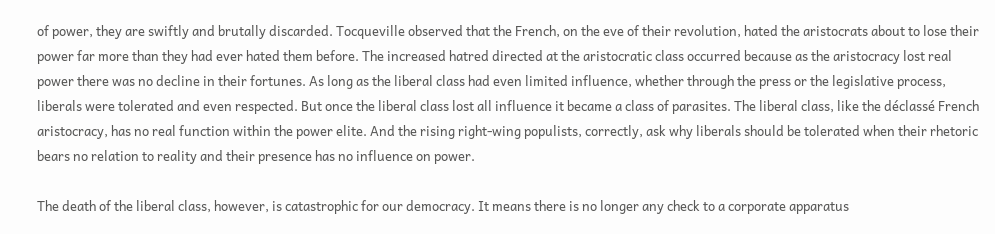of power, they are swiftly and brutally discarded. Tocqueville observed that the French, on the eve of their revolution, hated the aristocrats about to lose their power far more than they had ever hated them before. The increased hatred directed at the aristocratic class occurred because as the aristocracy lost real power there was no decline in their fortunes. As long as the liberal class had even limited influence, whether through the press or the legislative process, liberals were tolerated and even respected. But once the liberal class lost all influence it became a class of parasites. The liberal class, like the déclassé French aristocracy, has no real function within the power elite. And the rising right-wing populists, correctly, ask why liberals should be tolerated when their rhetoric bears no relation to reality and their presence has no influence on power.

The death of the liberal class, however, is catastrophic for our democracy. It means there is no longer any check to a corporate apparatus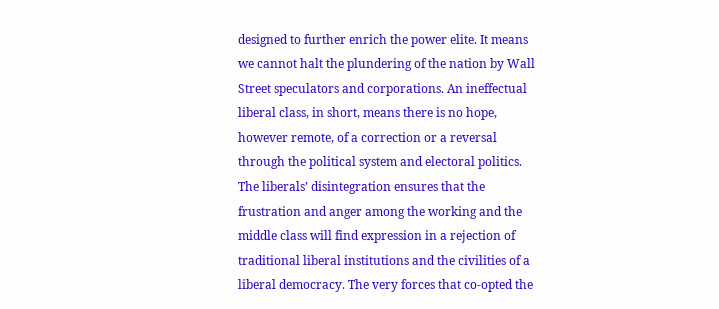designed to further enrich the power elite. It means we cannot halt the plundering of the nation by Wall Street speculators and corporations. An ineffectual liberal class, in short, means there is no hope, however remote, of a correction or a reversal through the political system and electoral politics. The liberals’ disintegration ensures that the frustration and anger among the working and the middle class will find expression in a rejection of traditional liberal institutions and the civilities of a liberal democracy. The very forces that co-opted the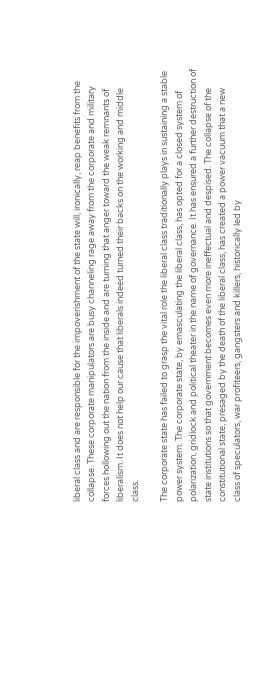liberal class and are responsible for the impoverishment of the state will, ironically, reap benefits from the collapse. These corporate manipulators are busy channeling rage away from the corporate and military forces hollowing out the nation from the inside and are turning that anger toward the weak remnants of liberalism. It does not help our cause that liberals indeed turned their backs on the working and middle class.

The corporate state has failed to grasp the vital role the liberal class traditionally plays in sustaining a stable power system. The corporate state, by emasculating the liberal class, has opted for a closed system of polarization, gridlock and political theater in the name of governance. It has ensured a further destruction of state institutions so that government becomes even more ineffectual and despised. The collapse of the constitutional state, presaged by the death of the liberal class, has created a power vacuum that a new class of speculators, war profiteers, gangsters and killers, historically led by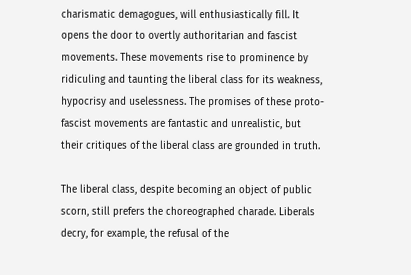charismatic demagogues, will enthusiastically fill. It opens the door to overtly authoritarian and fascist movements. These movements rise to prominence by ridiculing and taunting the liberal class for its weakness, hypocrisy and uselessness. The promises of these proto-fascist movements are fantastic and unrealistic, but their critiques of the liberal class are grounded in truth.

The liberal class, despite becoming an object of public scorn, still prefers the choreographed charade. Liberals decry, for example, the refusal of the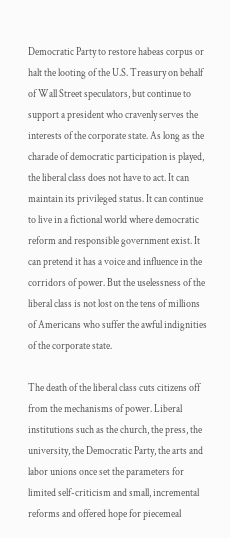Democratic Party to restore habeas corpus or halt the looting of the U.S. Treasury on behalf of Wall Street speculators, but continue to support a president who cravenly serves the interests of the corporate state. As long as the charade of democratic participation is played, the liberal class does not have to act. It can maintain its privileged status. It can continue to live in a fictional world where democratic reform and responsible government exist. It can pretend it has a voice and influence in the corridors of power. But the uselessness of the liberal class is not lost on the tens of millions of Americans who suffer the awful indignities of the corporate state.

The death of the liberal class cuts citizens off from the mechanisms of power. Liberal institutions such as the church, the press, the university, the Democratic Party, the arts and labor unions once set the parameters for limited self-criticism and small, incremental reforms and offered hope for piecemeal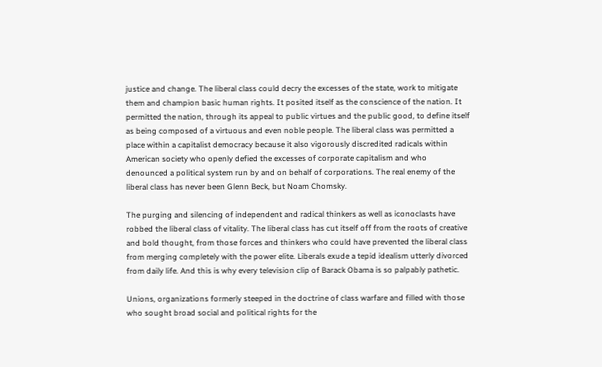justice and change. The liberal class could decry the excesses of the state, work to mitigate them and champion basic human rights. It posited itself as the conscience of the nation. It permitted the nation, through its appeal to public virtues and the public good, to define itself as being composed of a virtuous and even noble people. The liberal class was permitted a place within a capitalist democracy because it also vigorously discredited radicals within American society who openly defied the excesses of corporate capitalism and who denounced a political system run by and on behalf of corporations. The real enemy of the liberal class has never been Glenn Beck, but Noam Chomsky.

The purging and silencing of independent and radical thinkers as well as iconoclasts have robbed the liberal class of vitality. The liberal class has cut itself off from the roots of creative and bold thought, from those forces and thinkers who could have prevented the liberal class from merging completely with the power elite. Liberals exude a tepid idealism utterly divorced from daily life. And this is why every television clip of Barack Obama is so palpably pathetic.

Unions, organizations formerly steeped in the doctrine of class warfare and filled with those who sought broad social and political rights for the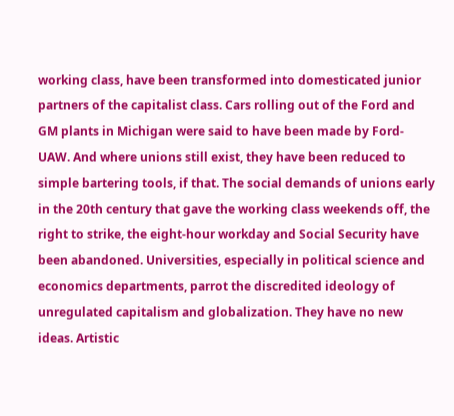working class, have been transformed into domesticated junior partners of the capitalist class. Cars rolling out of the Ford and GM plants in Michigan were said to have been made by Ford-UAW. And where unions still exist, they have been reduced to simple bartering tools, if that. The social demands of unions early in the 20th century that gave the working class weekends off, the right to strike, the eight-hour workday and Social Security have been abandoned. Universities, especially in political science and economics departments, parrot the discredited ideology of unregulated capitalism and globalization. They have no new ideas. Artistic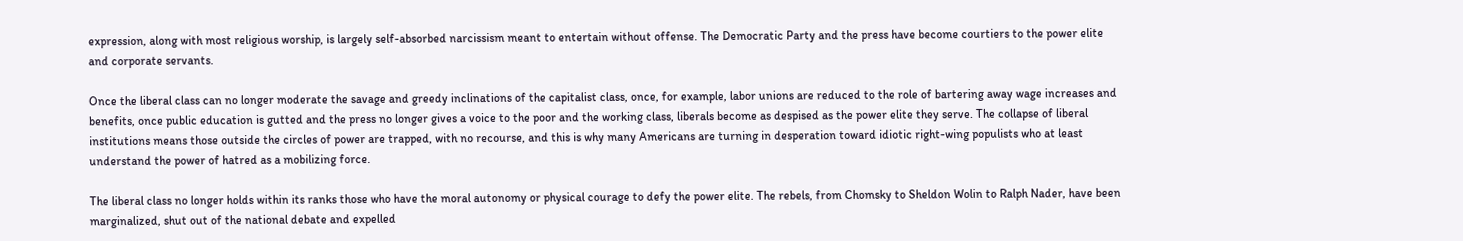expression, along with most religious worship, is largely self-absorbed narcissism meant to entertain without offense. The Democratic Party and the press have become courtiers to the power elite and corporate servants.

Once the liberal class can no longer moderate the savage and greedy inclinations of the capitalist class, once, for example, labor unions are reduced to the role of bartering away wage increases and benefits, once public education is gutted and the press no longer gives a voice to the poor and the working class, liberals become as despised as the power elite they serve. The collapse of liberal institutions means those outside the circles of power are trapped, with no recourse, and this is why many Americans are turning in desperation toward idiotic right-wing populists who at least understand the power of hatred as a mobilizing force.

The liberal class no longer holds within its ranks those who have the moral autonomy or physical courage to defy the power elite. The rebels, from Chomsky to Sheldon Wolin to Ralph Nader, have been marginalized, shut out of the national debate and expelled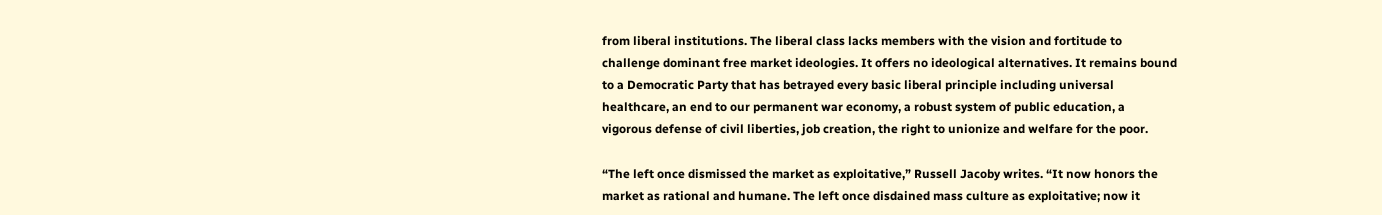from liberal institutions. The liberal class lacks members with the vision and fortitude to challenge dominant free market ideologies. It offers no ideological alternatives. It remains bound to a Democratic Party that has betrayed every basic liberal principle including universal healthcare, an end to our permanent war economy, a robust system of public education, a vigorous defense of civil liberties, job creation, the right to unionize and welfare for the poor.

“The left once dismissed the market as exploitative,” Russell Jacoby writes. “It now honors the market as rational and humane. The left once disdained mass culture as exploitative; now it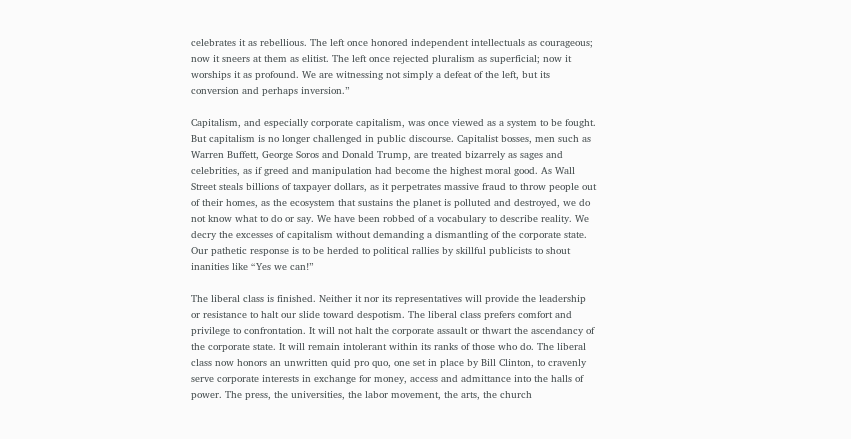celebrates it as rebellious. The left once honored independent intellectuals as courageous; now it sneers at them as elitist. The left once rejected pluralism as superficial; now it worships it as profound. We are witnessing not simply a defeat of the left, but its conversion and perhaps inversion.”

Capitalism, and especially corporate capitalism, was once viewed as a system to be fought. But capitalism is no longer challenged in public discourse. Capitalist bosses, men such as Warren Buffett, George Soros and Donald Trump, are treated bizarrely as sages and celebrities, as if greed and manipulation had become the highest moral good. As Wall Street steals billions of taxpayer dollars, as it perpetrates massive fraud to throw people out of their homes, as the ecosystem that sustains the planet is polluted and destroyed, we do not know what to do or say. We have been robbed of a vocabulary to describe reality. We decry the excesses of capitalism without demanding a dismantling of the corporate state. Our pathetic response is to be herded to political rallies by skillful publicists to shout inanities like “Yes we can!”

The liberal class is finished. Neither it nor its representatives will provide the leadership or resistance to halt our slide toward despotism. The liberal class prefers comfort and privilege to confrontation. It will not halt the corporate assault or thwart the ascendancy of the corporate state. It will remain intolerant within its ranks of those who do. The liberal class now honors an unwritten quid pro quo, one set in place by Bill Clinton, to cravenly serve corporate interests in exchange for money, access and admittance into the halls of power. The press, the universities, the labor movement, the arts, the church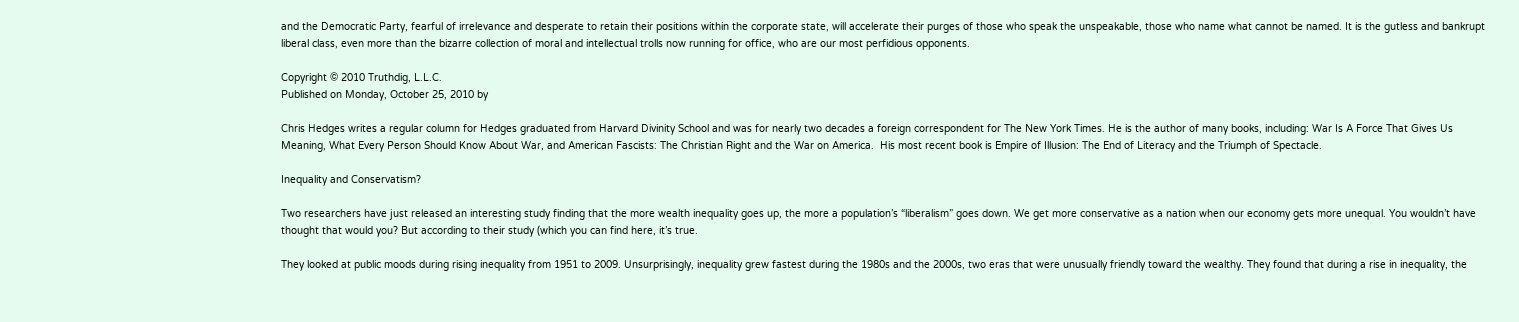and the Democratic Party, fearful of irrelevance and desperate to retain their positions within the corporate state, will accelerate their purges of those who speak the unspeakable, those who name what cannot be named. It is the gutless and bankrupt liberal class, even more than the bizarre collection of moral and intellectual trolls now running for office, who are our most perfidious opponents.

Copyright © 2010 Truthdig, L.L.C.
Published on Monday, October 25, 2010 by

Chris Hedges writes a regular column for Hedges graduated from Harvard Divinity School and was for nearly two decades a foreign correspondent for The New York Times. He is the author of many books, including: War Is A Force That Gives Us Meaning, What Every Person Should Know About War, and American Fascists: The Christian Right and the War on America.  His most recent book is Empire of Illusion: The End of Literacy and the Triumph of Spectacle.

Inequality and Conservatism?

Two researchers have just released an interesting study finding that the more wealth inequality goes up, the more a population’s “liberalism” goes down. We get more conservative as a nation when our economy gets more unequal. You wouldn’t have thought that would you? But according to their study (which you can find here, it’s true.

They looked at public moods during rising inequality from 1951 to 2009. Unsurprisingly, inequality grew fastest during the 1980s and the 2000s, two eras that were unusually friendly toward the wealthy. They found that during a rise in inequality, the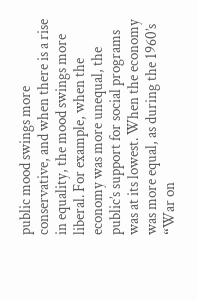public mood swings more conservative, and when there is a rise in equality, the mood swings more liberal. For example, when the economy was more unequal, the public’s support for social programs was at its lowest. When the economy was more equal, as during the 1960’s “War on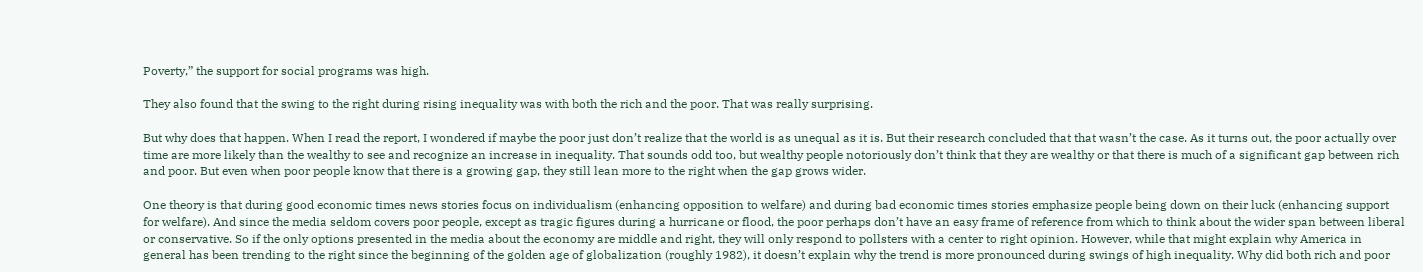Poverty,” the support for social programs was high.

They also found that the swing to the right during rising inequality was with both the rich and the poor. That was really surprising.

But why does that happen. When I read the report, I wondered if maybe the poor just don’t realize that the world is as unequal as it is. But their research concluded that that wasn’t the case. As it turns out, the poor actually over time are more likely than the wealthy to see and recognize an increase in inequality. That sounds odd too, but wealthy people notoriously don’t think that they are wealthy or that there is much of a significant gap between rich and poor. But even when poor people know that there is a growing gap, they still lean more to the right when the gap grows wider.

One theory is that during good economic times news stories focus on individualism (enhancing opposition to welfare) and during bad economic times stories emphasize people being down on their luck (enhancing support for welfare). And since the media seldom covers poor people, except as tragic figures during a hurricane or flood, the poor perhaps don’t have an easy frame of reference from which to think about the wider span between liberal or conservative. So if the only options presented in the media about the economy are middle and right, they will only respond to pollsters with a center to right opinion. However, while that might explain why America in general has been trending to the right since the beginning of the golden age of globalization (roughly 1982), it doesn’t explain why the trend is more pronounced during swings of high inequality. Why did both rich and poor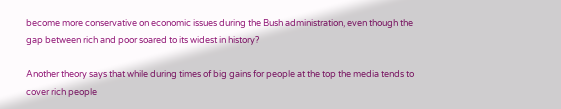become more conservative on economic issues during the Bush administration, even though the gap between rich and poor soared to its widest in history?

Another theory says that while during times of big gains for people at the top the media tends to cover rich people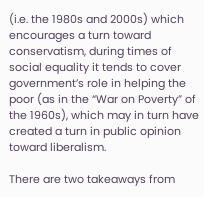(i.e. the 1980s and 2000s) which encourages a turn toward conservatism, during times of social equality it tends to cover government’s role in helping the poor (as in the “War on Poverty” of the 1960s), which may in turn have created a turn in public opinion toward liberalism.

There are two takeaways from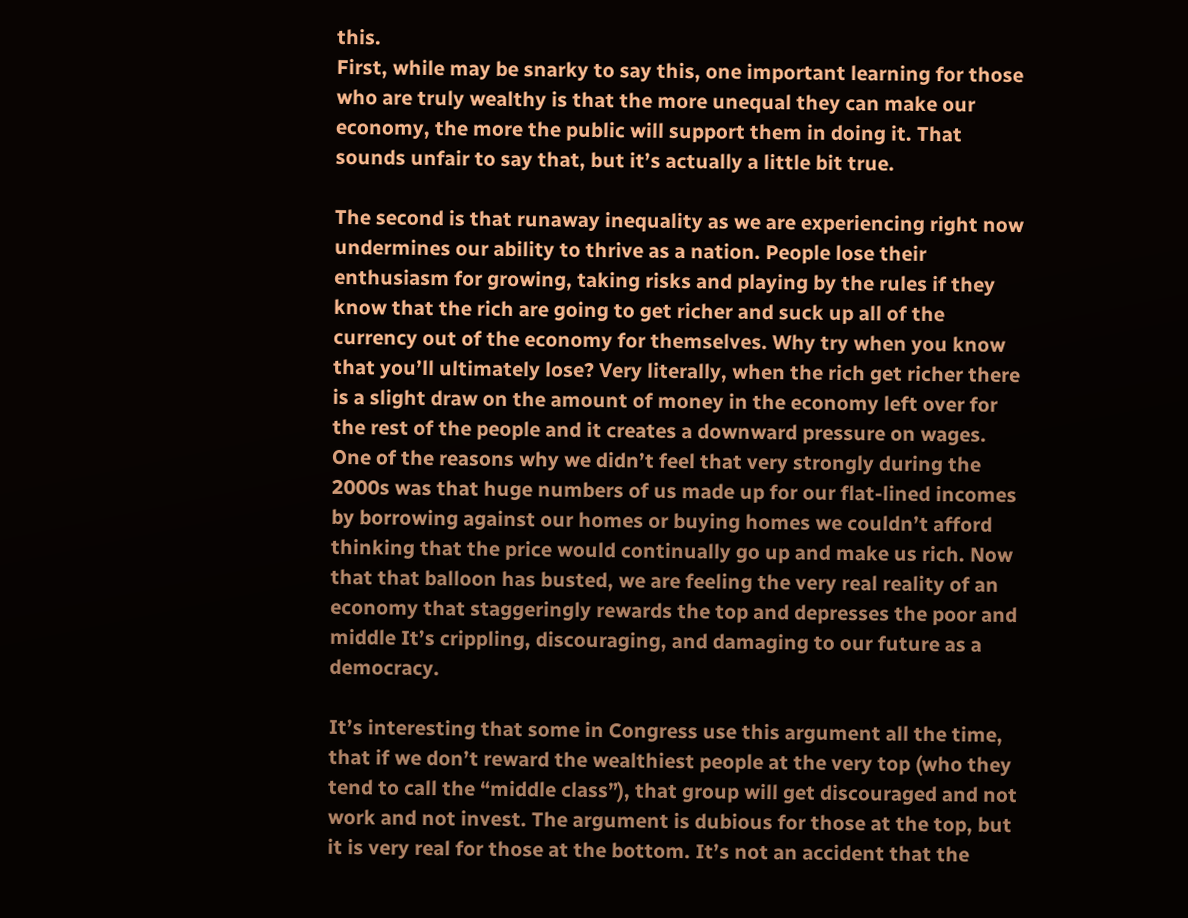this.
First, while may be snarky to say this, one important learning for those who are truly wealthy is that the more unequal they can make our economy, the more the public will support them in doing it. That sounds unfair to say that, but it’s actually a little bit true.

The second is that runaway inequality as we are experiencing right now undermines our ability to thrive as a nation. People lose their enthusiasm for growing, taking risks and playing by the rules if they know that the rich are going to get richer and suck up all of the currency out of the economy for themselves. Why try when you know that you’ll ultimately lose? Very literally, when the rich get richer there is a slight draw on the amount of money in the economy left over for the rest of the people and it creates a downward pressure on wages. One of the reasons why we didn’t feel that very strongly during the 2000s was that huge numbers of us made up for our flat-lined incomes by borrowing against our homes or buying homes we couldn’t afford thinking that the price would continually go up and make us rich. Now that that balloon has busted, we are feeling the very real reality of an economy that staggeringly rewards the top and depresses the poor and middle It’s crippling, discouraging, and damaging to our future as a democracy.

It’s interesting that some in Congress use this argument all the time, that if we don’t reward the wealthiest people at the very top (who they tend to call the “middle class”), that group will get discouraged and not work and not invest. The argument is dubious for those at the top, but it is very real for those at the bottom. It’s not an accident that the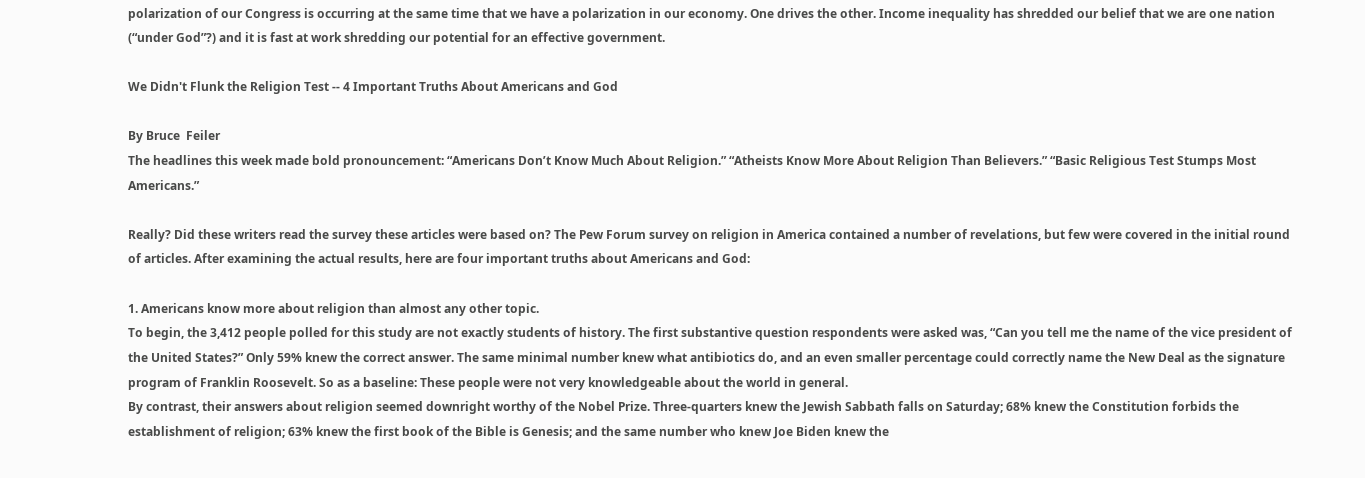polarization of our Congress is occurring at the same time that we have a polarization in our economy. One drives the other. Income inequality has shredded our belief that we are one nation (“under God”?) and it is fast at work shredding our potential for an effective government.

We Didn't Flunk the Religion Test -- 4 Important Truths About Americans and God

By Bruce  Feiler
The headlines this week made bold pronouncement: “Americans Don’t Know Much About Religion.” “Atheists Know More About Religion Than Believers.” “Basic Religious Test Stumps Most Americans.”

Really? Did these writers read the survey these articles were based on? The Pew Forum survey on religion in America contained a number of revelations, but few were covered in the initial round of articles. After examining the actual results, here are four important truths about Americans and God:

1. Americans know more about religion than almost any other topic.
To begin, the 3,412 people polled for this study are not exactly students of history. The first substantive question respondents were asked was, “Can you tell me the name of the vice president of the United States?” Only 59% knew the correct answer. The same minimal number knew what antibiotics do, and an even smaller percentage could correctly name the New Deal as the signature program of Franklin Roosevelt. So as a baseline: These people were not very knowledgeable about the world in general.
By contrast, their answers about religion seemed downright worthy of the Nobel Prize. Three-quarters knew the Jewish Sabbath falls on Saturday; 68% knew the Constitution forbids the establishment of religion; 63% knew the first book of the Bible is Genesis; and the same number who knew Joe Biden knew the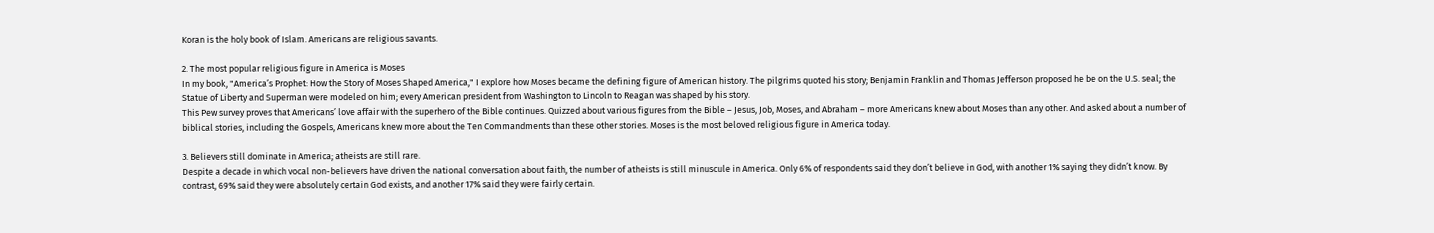Koran is the holy book of Islam. Americans are religious savants.

2. The most popular religious figure in America is Moses
In my book, "America’s Prophet: How the Story of Moses Shaped America," I explore how Moses became the defining figure of American history. The pilgrims quoted his story; Benjamin Franklin and Thomas Jefferson proposed he be on the U.S. seal; the Statue of Liberty and Superman were modeled on him; every American president from Washington to Lincoln to Reagan was shaped by his story.
This Pew survey proves that Americans’ love affair with the superhero of the Bible continues. Quizzed about various figures from the Bible – Jesus, Job, Moses, and Abraham – more Americans knew about Moses than any other. And asked about a number of biblical stories, including the Gospels, Americans knew more about the Ten Commandments than these other stories. Moses is the most beloved religious figure in America today.

3. Believers still dominate in America; atheists are still rare.
Despite a decade in which vocal non-believers have driven the national conversation about faith, the number of atheists is still minuscule in America. Only 6% of respondents said they don’t believe in God, with another 1% saying they didn’t know. By contrast, 69% said they were absolutely certain God exists, and another 17% said they were fairly certain.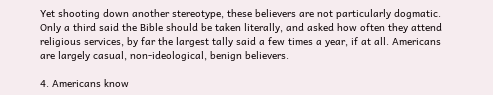Yet shooting down another stereotype, these believers are not particularly dogmatic. Only a third said the Bible should be taken literally, and asked how often they attend religious services, by far the largest tally said a few times a year, if at all. Americans are largely casual, non-ideological, benign believers.

4. Americans know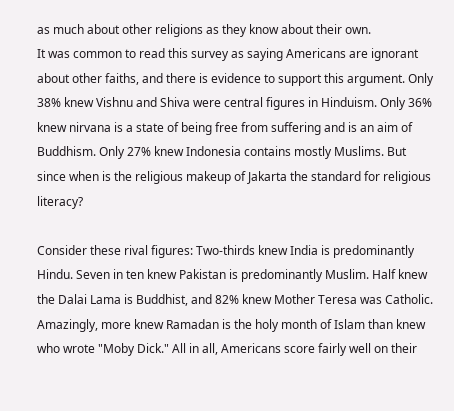as much about other religions as they know about their own.
It was common to read this survey as saying Americans are ignorant about other faiths, and there is evidence to support this argument. Only 38% knew Vishnu and Shiva were central figures in Hinduism. Only 36% knew nirvana is a state of being free from suffering and is an aim of Buddhism. Only 27% knew Indonesia contains mostly Muslims. But since when is the religious makeup of Jakarta the standard for religious literacy?

Consider these rival figures: Two-thirds knew India is predominantly Hindu. Seven in ten knew Pakistan is predominantly Muslim. Half knew the Dalai Lama is Buddhist, and 82% knew Mother Teresa was Catholic. Amazingly, more knew Ramadan is the holy month of Islam than knew who wrote "Moby Dick." All in all, Americans score fairly well on their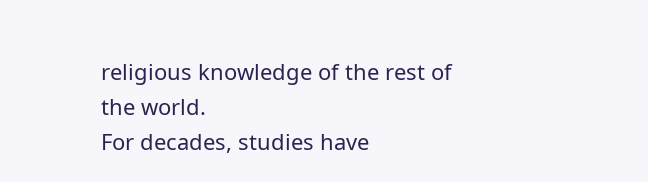religious knowledge of the rest of the world.
For decades, studies have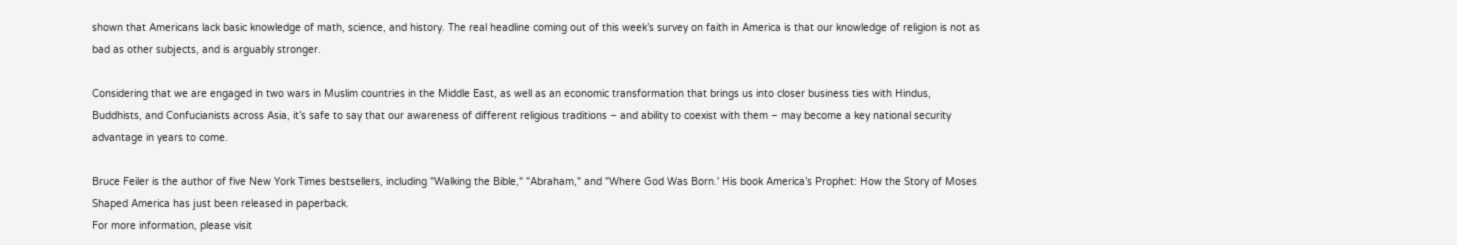shown that Americans lack basic knowledge of math, science, and history. The real headline coming out of this week’s survey on faith in America is that our knowledge of religion is not as bad as other subjects, and is arguably stronger.

Considering that we are engaged in two wars in Muslim countries in the Middle East, as well as an economic transformation that brings us into closer business ties with Hindus, Buddhists, and Confucianists across Asia, it’s safe to say that our awareness of different religious traditions – and ability to coexist with them – may become a key national security advantage in years to come.

Bruce Feiler is the author of five New York Times bestsellers, including "Walking the Bible," "Abraham," and "Where God Was Born.' His book America’s Prophet: How the Story of Moses Shaped America has just been released in paperback.
For more information, please visit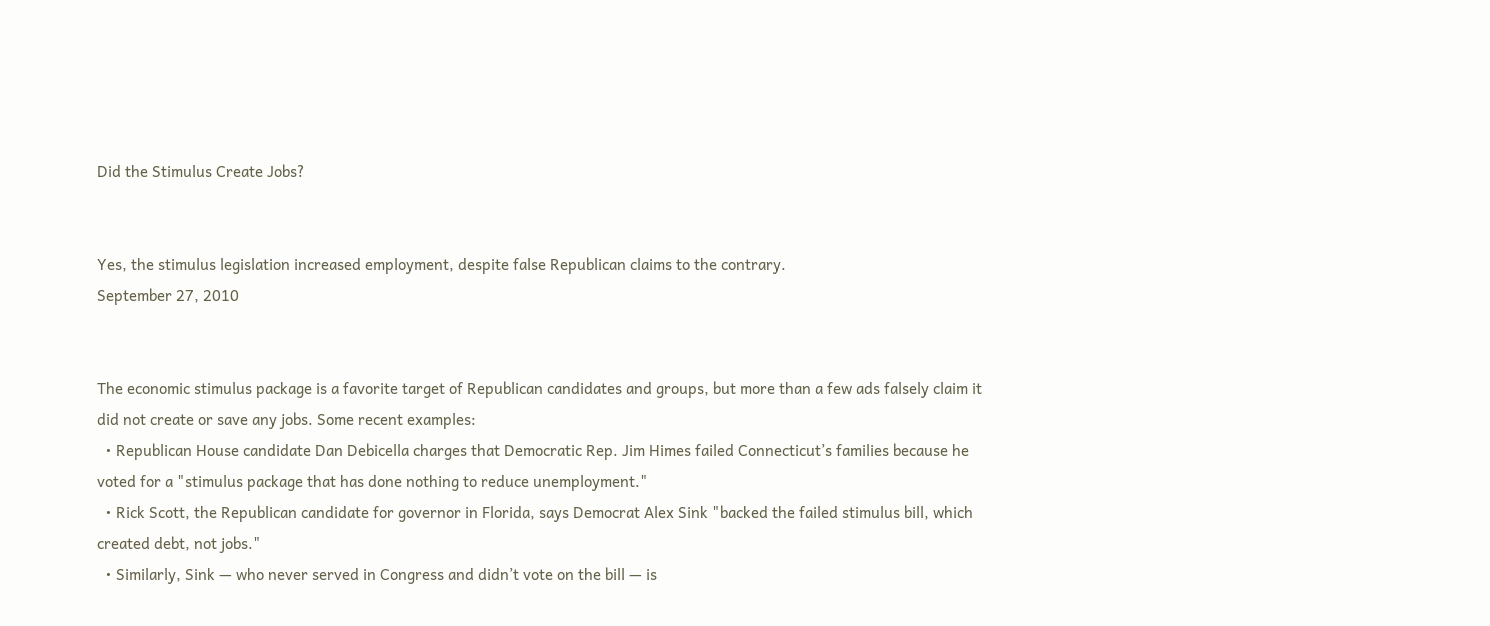Did the Stimulus Create Jobs?


Yes, the stimulus legislation increased employment, despite false Republican claims to the contrary.
September 27, 2010


The economic stimulus package is a favorite target of Republican candidates and groups, but more than a few ads falsely claim it did not create or save any jobs. Some recent examples:
  • Republican House candidate Dan Debicella charges that Democratic Rep. Jim Himes failed Connecticut’s families because he voted for a "stimulus package that has done nothing to reduce unemployment."
  • Rick Scott, the Republican candidate for governor in Florida, says Democrat Alex Sink "backed the failed stimulus bill, which created debt, not jobs."
  • Similarly, Sink — who never served in Congress and didn’t vote on the bill — is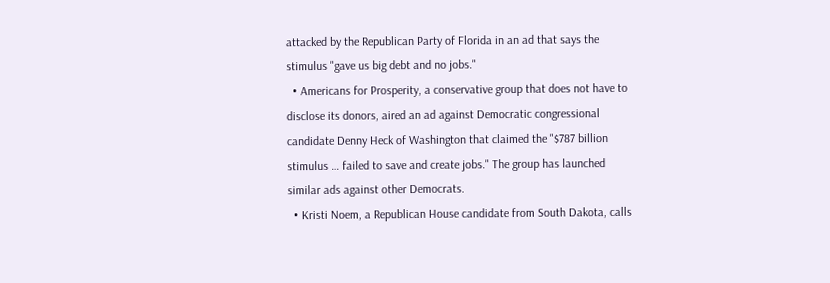attacked by the Republican Party of Florida in an ad that says the stimulus "gave us big debt and no jobs."
  • Americans for Prosperity, a conservative group that does not have to disclose its donors, aired an ad against Democratic congressional candidate Denny Heck of Washington that claimed the "$787 billion stimulus … failed to save and create jobs." The group has launched similar ads against other Democrats.
  • Kristi Noem, a Republican House candidate from South Dakota, calls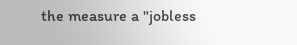the measure a "jobless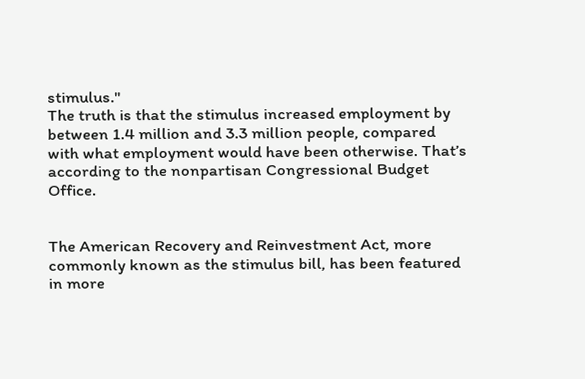stimulus."
The truth is that the stimulus increased employment by between 1.4 million and 3.3 million people, compared with what employment would have been otherwise. That’s according to the nonpartisan Congressional Budget Office.


The American Recovery and Reinvestment Act, more commonly known as the stimulus bill, has been featured in more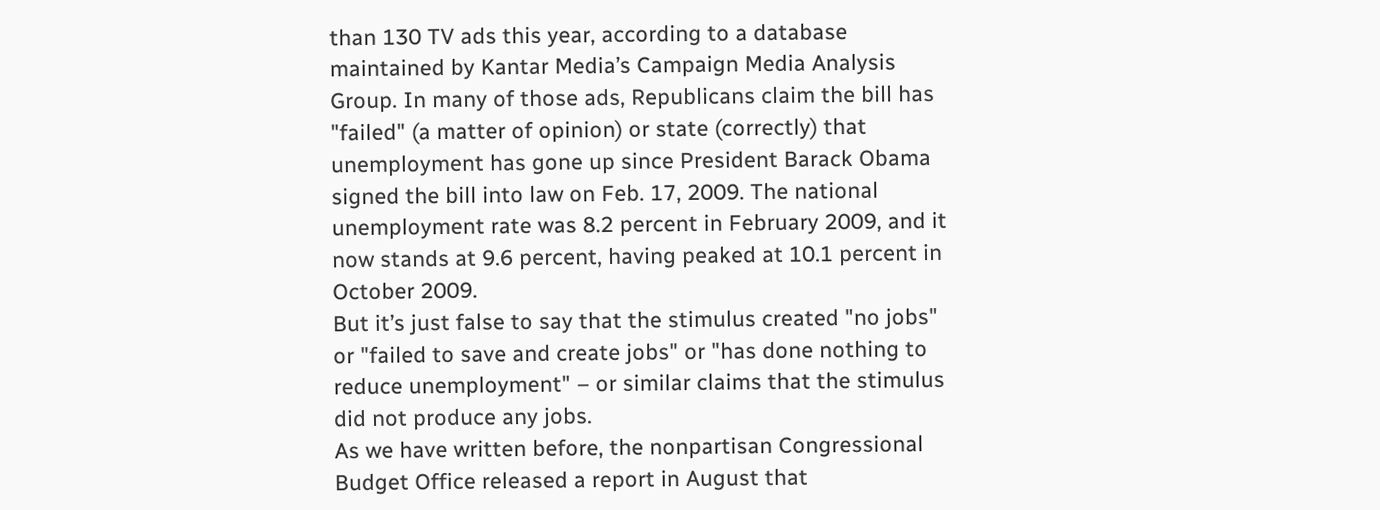than 130 TV ads this year, according to a database maintained by Kantar Media’s Campaign Media Analysis Group. In many of those ads, Republicans claim the bill has "failed" (a matter of opinion) or state (correctly) that unemployment has gone up since President Barack Obama signed the bill into law on Feb. 17, 2009. The national unemployment rate was 8.2 percent in February 2009, and it now stands at 9.6 percent, having peaked at 10.1 percent in October 2009.
But it’s just false to say that the stimulus created "no jobs" or "failed to save and create jobs" or "has done nothing to reduce unemployment" – or similar claims that the stimulus did not produce any jobs.
As we have written before, the nonpartisan Congressional Budget Office released a report in August that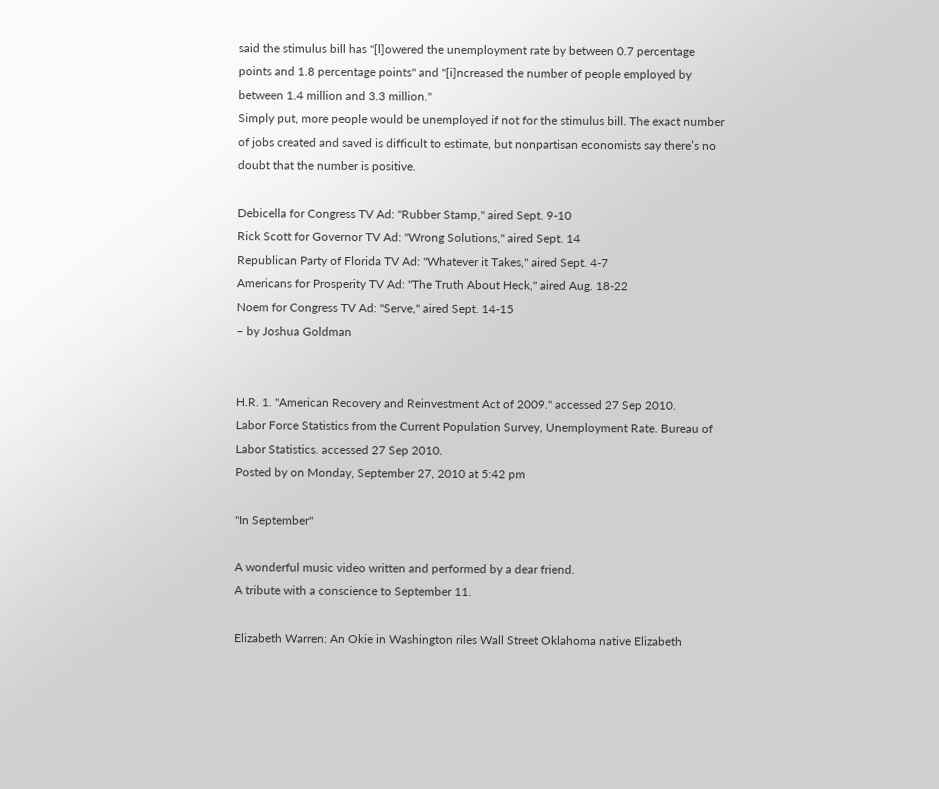said the stimulus bill has "[l]owered the unemployment rate by between 0.7 percentage points and 1.8 percentage points" and "[i]ncreased the number of people employed by between 1.4 million and 3.3 million."
Simply put, more people would be unemployed if not for the stimulus bill. The exact number of jobs created and saved is difficult to estimate, but nonpartisan economists say there’s no doubt that the number is positive.

Debicella for Congress TV Ad: "Rubber Stamp," aired Sept. 9-10
Rick Scott for Governor TV Ad: "Wrong Solutions," aired Sept. 14
Republican Party of Florida TV Ad: "Whatever it Takes," aired Sept. 4-7
Americans for Prosperity TV Ad: "The Truth About Heck," aired Aug. 18-22
Noem for Congress TV Ad: "Serve," aired Sept. 14-15
– by Joshua Goldman


H.R. 1. "American Recovery and Reinvestment Act of 2009." accessed 27 Sep 2010.
Labor Force Statistics from the Current Population Survey, Unemployment Rate. Bureau of Labor Statistics. accessed 27 Sep 2010.
Posted by on Monday, September 27, 2010 at 5:42 pm

"In September"

A wonderful music video written and performed by a dear friend.
A tribute with a conscience to September 11.

Elizabeth Warren: An Okie in Washington riles Wall Street Oklahoma native Elizabeth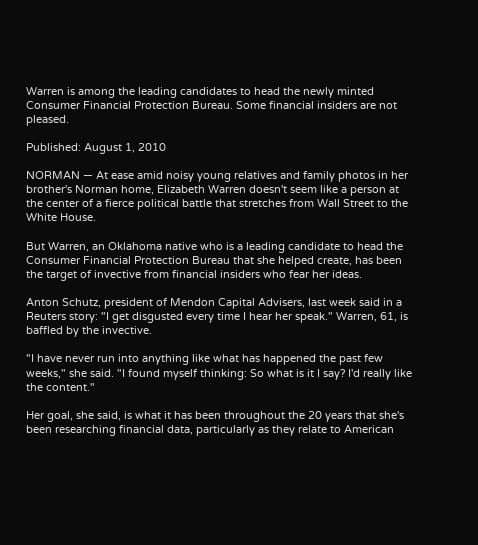Warren is among the leading candidates to head the newly minted Consumer Financial Protection Bureau. Some financial insiders are not pleased.

Published: August 1, 2010

NORMAN — At ease amid noisy young relatives and family photos in her brother's Norman home, Elizabeth Warren doesn't seem like a person at the center of a fierce political battle that stretches from Wall Street to the White House.

But Warren, an Oklahoma native who is a leading candidate to head the Consumer Financial Protection Bureau that she helped create, has been the target of invective from financial insiders who fear her ideas.

Anton Schutz, president of Mendon Capital Advisers, last week said in a Reuters story: "I get disgusted every time I hear her speak." Warren, 61, is baffled by the invective.

"I have never run into anything like what has happened the past few weeks," she said. "I found myself thinking: So what is it I say? I'd really like the content."

Her goal, she said, is what it has been throughout the 20 years that she's been researching financial data, particularly as they relate to American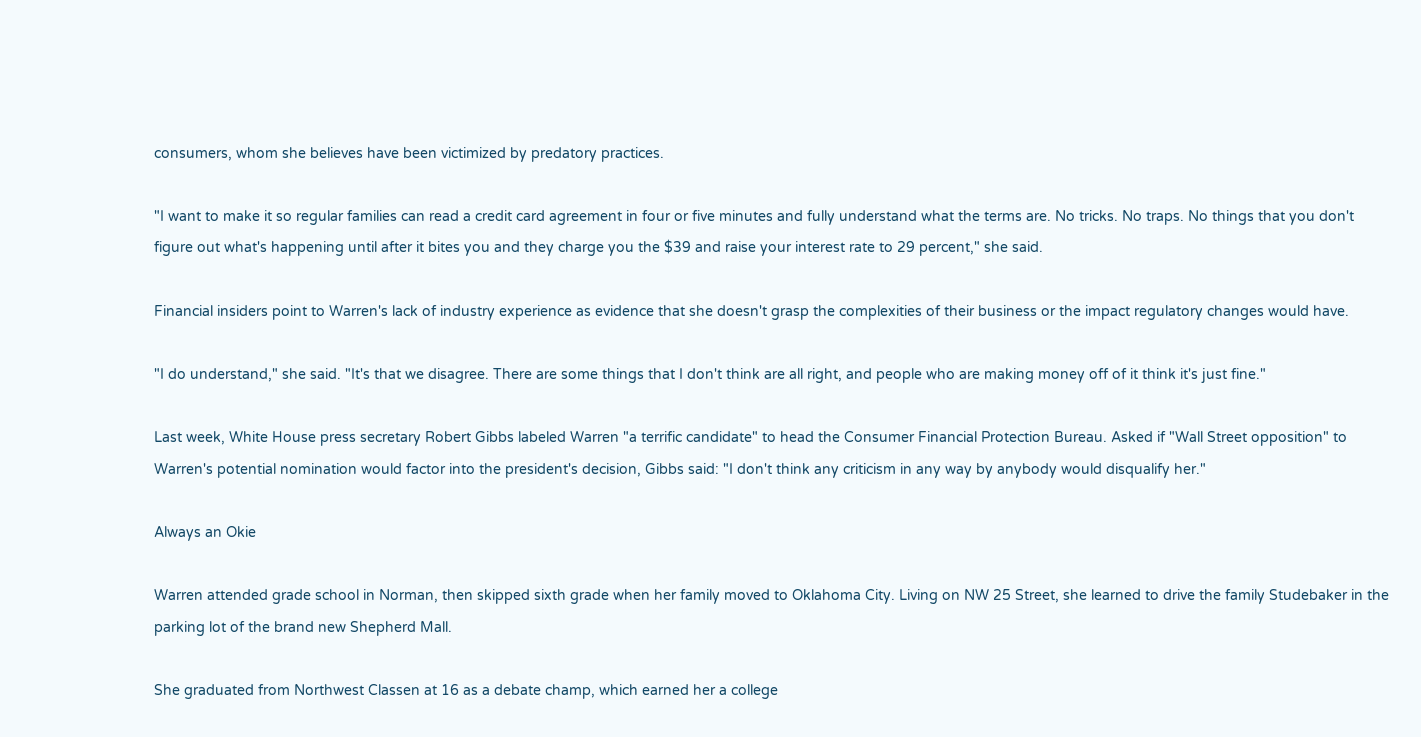consumers, whom she believes have been victimized by predatory practices.

"I want to make it so regular families can read a credit card agreement in four or five minutes and fully understand what the terms are. No tricks. No traps. No things that you don't figure out what's happening until after it bites you and they charge you the $39 and raise your interest rate to 29 percent," she said.

Financial insiders point to Warren's lack of industry experience as evidence that she doesn't grasp the complexities of their business or the impact regulatory changes would have.

"I do understand," she said. "It's that we disagree. There are some things that I don't think are all right, and people who are making money off of it think it's just fine."

Last week, White House press secretary Robert Gibbs labeled Warren "a terrific candidate" to head the Consumer Financial Protection Bureau. Asked if "Wall Street opposition" to Warren's potential nomination would factor into the president's decision, Gibbs said: "I don't think any criticism in any way by anybody would disqualify her."

Always an Okie

Warren attended grade school in Norman, then skipped sixth grade when her family moved to Oklahoma City. Living on NW 25 Street, she learned to drive the family Studebaker in the parking lot of the brand new Shepherd Mall.

She graduated from Northwest Classen at 16 as a debate champ, which earned her a college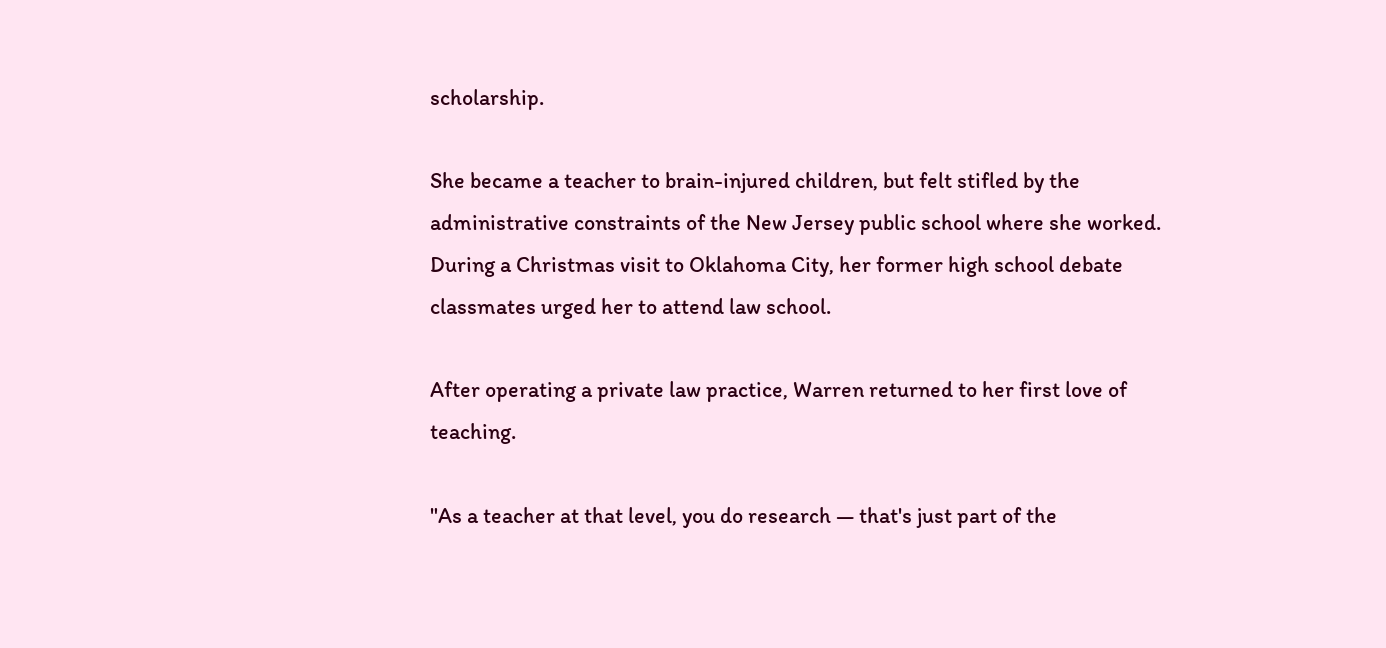scholarship.

She became a teacher to brain-injured children, but felt stifled by the administrative constraints of the New Jersey public school where she worked. During a Christmas visit to Oklahoma City, her former high school debate classmates urged her to attend law school.

After operating a private law practice, Warren returned to her first love of teaching.

"As a teacher at that level, you do research — that's just part of the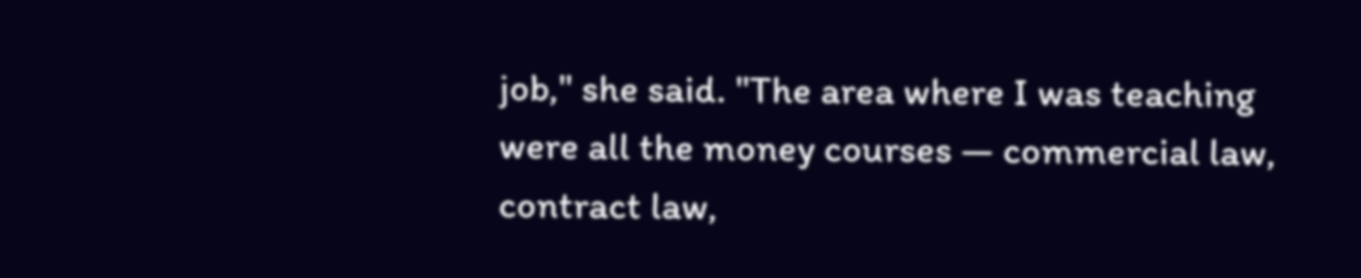job," she said. "The area where I was teaching were all the money courses — commercial law, contract law,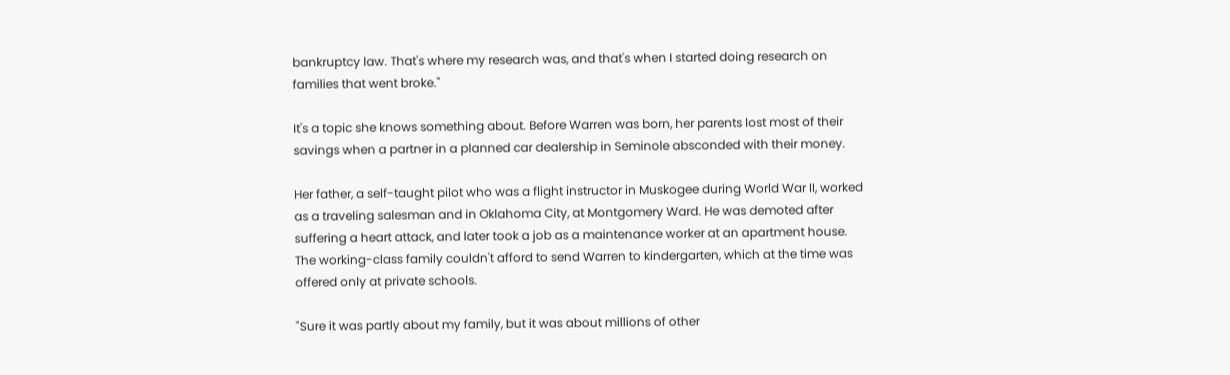bankruptcy law. That's where my research was, and that's when I started doing research on families that went broke."

It's a topic she knows something about. Before Warren was born, her parents lost most of their savings when a partner in a planned car dealership in Seminole absconded with their money.

Her father, a self-taught pilot who was a flight instructor in Muskogee during World War II, worked as a traveling salesman and in Oklahoma City, at Montgomery Ward. He was demoted after suffering a heart attack, and later took a job as a maintenance worker at an apartment house. The working-class family couldn't afford to send Warren to kindergarten, which at the time was offered only at private schools.

"Sure it was partly about my family, but it was about millions of other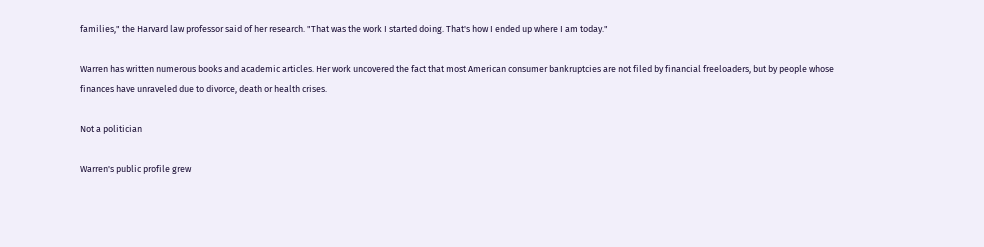families," the Harvard law professor said of her research. "That was the work I started doing. That's how I ended up where I am today."

Warren has written numerous books and academic articles. Her work uncovered the fact that most American consumer bankruptcies are not filed by financial freeloaders, but by people whose finances have unraveled due to divorce, death or health crises.

Not a politician

Warren's public profile grew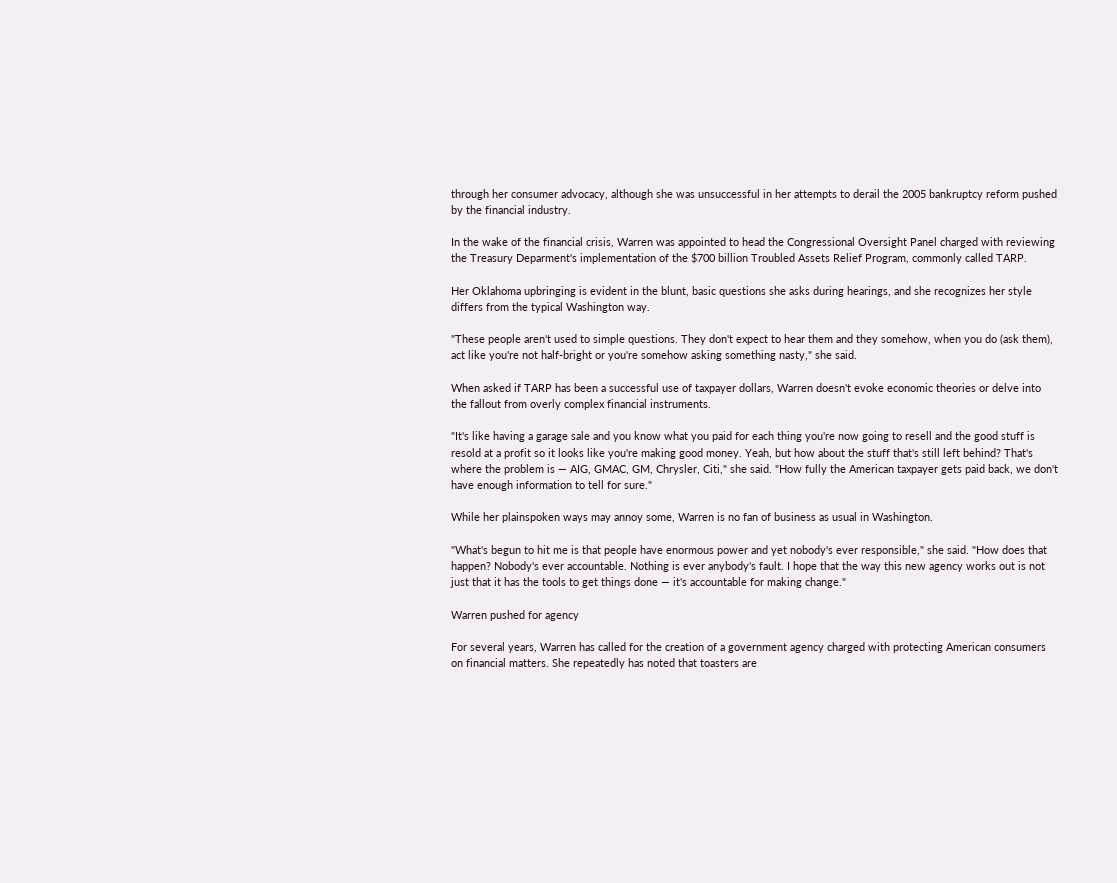through her consumer advocacy, although she was unsuccessful in her attempts to derail the 2005 bankruptcy reform pushed by the financial industry.

In the wake of the financial crisis, Warren was appointed to head the Congressional Oversight Panel charged with reviewing the Treasury Deparment's implementation of the $700 billion Troubled Assets Relief Program, commonly called TARP.

Her Oklahoma upbringing is evident in the blunt, basic questions she asks during hearings, and she recognizes her style differs from the typical Washington way.

"These people aren't used to simple questions. They don't expect to hear them and they somehow, when you do (ask them), act like you're not half-bright or you're somehow asking something nasty," she said.

When asked if TARP has been a successful use of taxpayer dollars, Warren doesn't evoke economic theories or delve into the fallout from overly complex financial instruments.

"It's like having a garage sale and you know what you paid for each thing you're now going to resell and the good stuff is resold at a profit so it looks like you're making good money. Yeah, but how about the stuff that's still left behind? That's where the problem is — AIG, GMAC, GM, Chrysler, Citi," she said. "How fully the American taxpayer gets paid back, we don't have enough information to tell for sure."

While her plainspoken ways may annoy some, Warren is no fan of business as usual in Washington.

"What's begun to hit me is that people have enormous power and yet nobody's ever responsible," she said. "How does that happen? Nobody's ever accountable. Nothing is ever anybody's fault. I hope that the way this new agency works out is not just that it has the tools to get things done — it's accountable for making change."

Warren pushed for agency

For several years, Warren has called for the creation of a government agency charged with protecting American consumers on financial matters. She repeatedly has noted that toasters are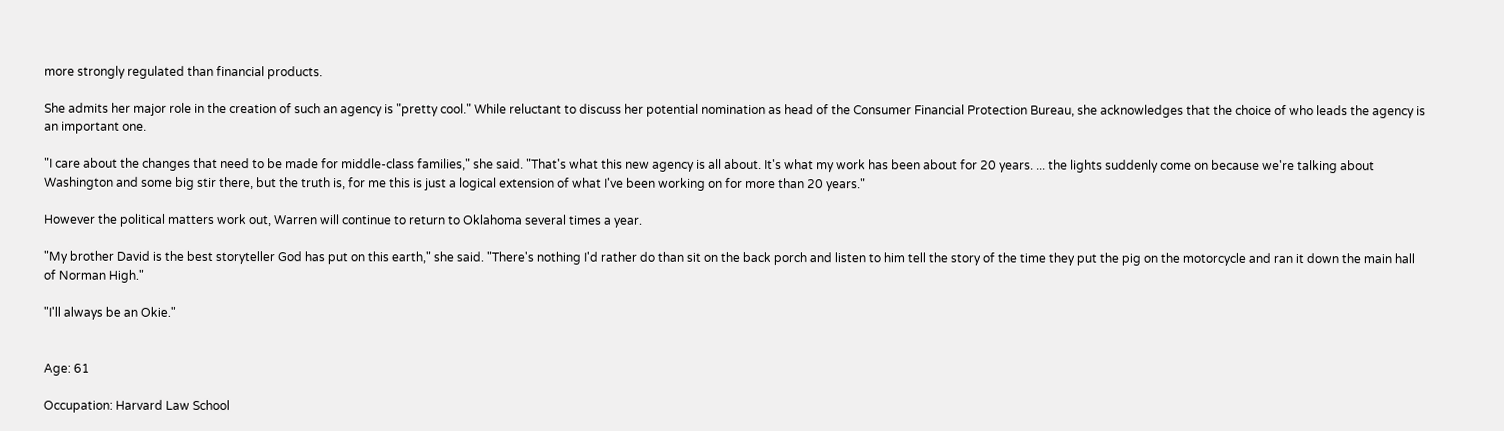more strongly regulated than financial products.

She admits her major role in the creation of such an agency is "pretty cool." While reluctant to discuss her potential nomination as head of the Consumer Financial Protection Bureau, she acknowledges that the choice of who leads the agency is an important one.

"I care about the changes that need to be made for middle-class families," she said. "That's what this new agency is all about. It's what my work has been about for 20 years. ... the lights suddenly come on because we're talking about Washington and some big stir there, but the truth is, for me this is just a logical extension of what I've been working on for more than 20 years."

However the political matters work out, Warren will continue to return to Oklahoma several times a year.

"My brother David is the best storyteller God has put on this earth," she said. "There's nothing I'd rather do than sit on the back porch and listen to him tell the story of the time they put the pig on the motorcycle and ran it down the main hall of Norman High."

"I'll always be an Okie."


Age: 61

Occupation: Harvard Law School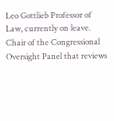Leo Gottlieb Professor of Law, currently on leave. Chair of the Congressional Oversight Panel that reviews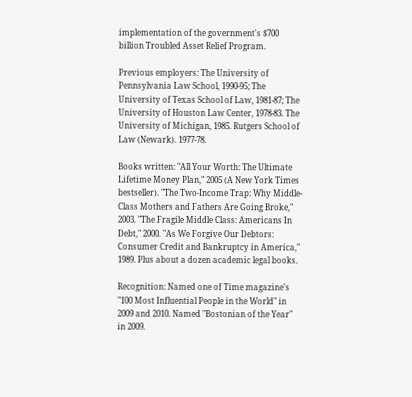implementation of the government's $700 billion Troubled Asset Relief Program.

Previous employers: The University of Pennsylvania Law School, 1990-95; The University of Texas School of Law, 1981-87; The University of Houston Law Center, 1978-83. The University of Michigan, 1985. Rutgers School of Law (Newark). 1977-78.

Books written: "All Your Worth: The Ultimate Lifetime Money Plan," 2005 (A New York Times bestseller). "The Two-Income Trap: Why Middle-Class Mothers and Fathers Are Going Broke," 2003. "The Fragile Middle Class: Americans In Debt," 2000. "As We Forgive Our Debtors: Consumer Credit and Bankruptcy in America," 1989. Plus about a dozen academic legal books.

Recognition: Named one of Time magazine's "100 Most Influential People in the World" in 2009 and 2010. Named "Bostonian of the Year" in 2009.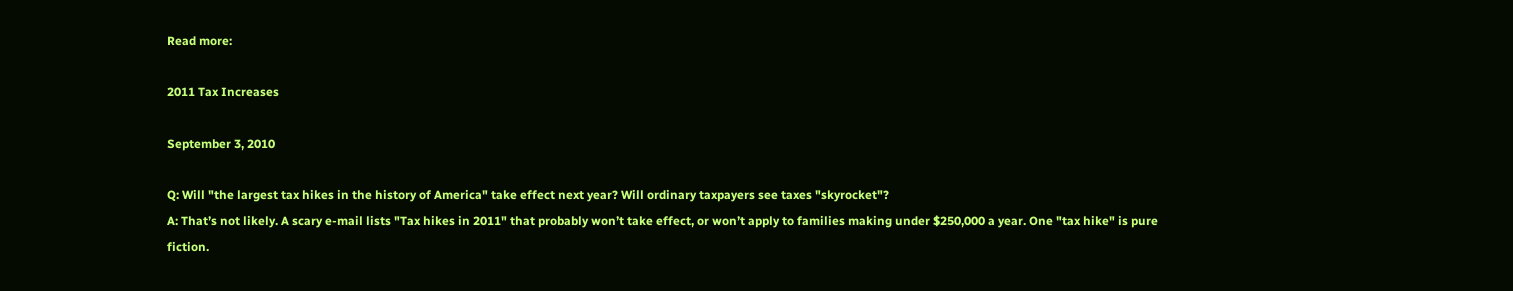Read more:

2011 Tax Increases

September 3, 2010

Q: Will "the largest tax hikes in the history of America" take effect next year? Will ordinary taxpayers see taxes "skyrocket"?
A: That’s not likely. A scary e-mail lists "Tax hikes in 2011" that probably won’t take effect, or won’t apply to families making under $250,000 a year. One "tax hike" is pure fiction.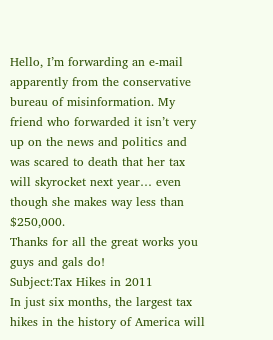Hello, I’m forwarding an e-mail apparently from the conservative bureau of misinformation. My friend who forwarded it isn’t very up on the news and politics and was scared to death that her tax will skyrocket next year… even though she makes way less than $250,000.
Thanks for all the great works you guys and gals do!
Subject:Tax Hikes in 2011
In just six months, the largest tax hikes in the history of America will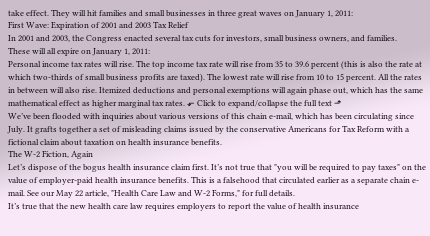take effect. They will hit families and small businesses in three great waves on January 1, 2011:
First Wave: Expiration of 2001 and 2003 Tax Relief
In 2001 and 2003, the Congress enacted several tax cuts for investors, small business owners, and families.
These will all expire on January 1, 2011:
Personal income tax rates will rise. The top income tax rate will rise from 35 to 39.6 percent (this is also the rate at which two-thirds of small business profits are taxed). The lowest rate will rise from 10 to 15 percent. All the rates in between will also rise. Itemized deductions and personal exemptions will again phase out, which has the same mathematical effect as higher marginal tax rates. ⬐ Click to expand/collapse the full text ⬏
We’ve been flooded with inquiries about various versions of this chain e-mail, which has been circulating since July. It grafts together a set of misleading claims issued by the conservative Americans for Tax Reform with a fictional claim about taxation on health insurance benefits.
The W-2 Fiction, Again
Let’s dispose of the bogus health insurance claim first. It’s not true that "you will be required to pay taxes" on the value of employer-paid health insurance benefits. This is a falsehood that circulated earlier as a separate chain e-mail. See our May 22 article, "Health Care Law and W-2 Forms," for full details.
It’s true that the new health care law requires employers to report the value of health insurance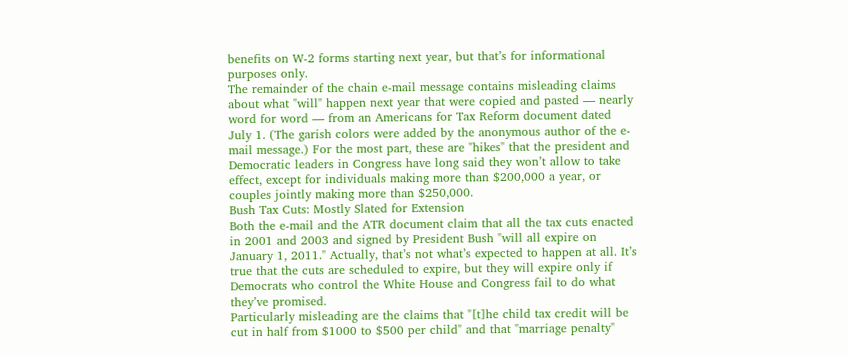benefits on W-2 forms starting next year, but that’s for informational purposes only.
The remainder of the chain e-mail message contains misleading claims about what "will" happen next year that were copied and pasted — nearly word for word — from an Americans for Tax Reform document dated July 1. (The garish colors were added by the anonymous author of the e-mail message.) For the most part, these are "hikes" that the president and Democratic leaders in Congress have long said they won’t allow to take effect, except for individuals making more than $200,000 a year, or couples jointly making more than $250,000.
Bush Tax Cuts: Mostly Slated for Extension
Both the e-mail and the ATR document claim that all the tax cuts enacted in 2001 and 2003 and signed by President Bush "will all expire on January 1, 2011." Actually, that’s not what’s expected to happen at all. It’s true that the cuts are scheduled to expire, but they will expire only if Democrats who control the White House and Congress fail to do what they’ve promised.
Particularly misleading are the claims that "[t]he child tax credit will be cut in half from $1000 to $500 per child" and that "marriage penalty"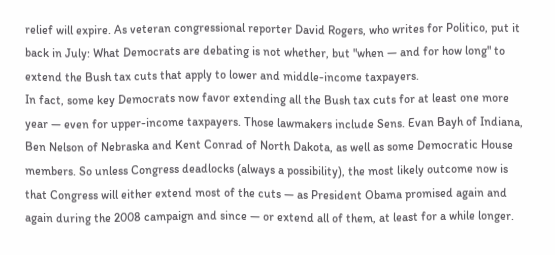relief will expire. As veteran congressional reporter David Rogers, who writes for Politico, put it back in July: What Democrats are debating is not whether, but "when — and for how long" to extend the Bush tax cuts that apply to lower and middle-income taxpayers.
In fact, some key Democrats now favor extending all the Bush tax cuts for at least one more year — even for upper-income taxpayers. Those lawmakers include Sens. Evan Bayh of Indiana, Ben Nelson of Nebraska and Kent Conrad of North Dakota, as well as some Democratic House members. So unless Congress deadlocks (always a possibility), the most likely outcome now is that Congress will either extend most of the cuts — as President Obama promised again and again during the 2008 campaign and since — or extend all of them, at least for a while longer.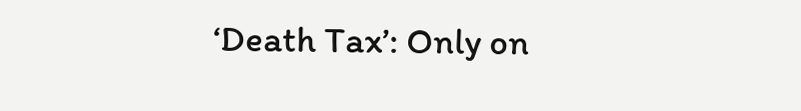‘Death Tax’: Only on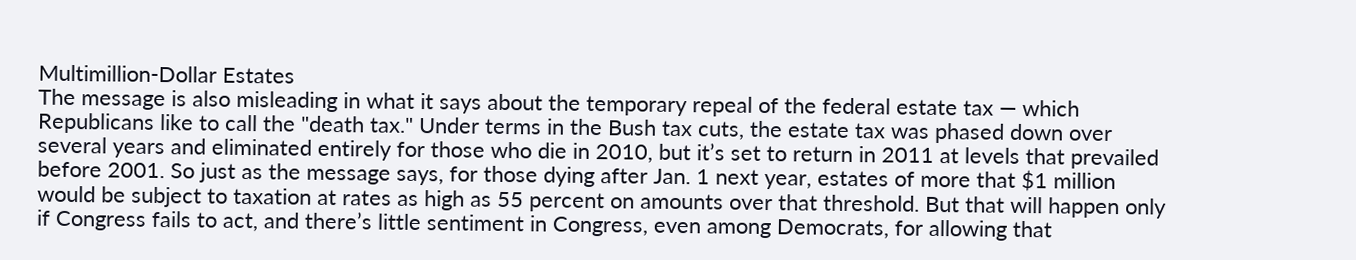Multimillion-Dollar Estates
The message is also misleading in what it says about the temporary repeal of the federal estate tax — which Republicans like to call the "death tax." Under terms in the Bush tax cuts, the estate tax was phased down over several years and eliminated entirely for those who die in 2010, but it’s set to return in 2011 at levels that prevailed before 2001. So just as the message says, for those dying after Jan. 1 next year, estates of more that $1 million would be subject to taxation at rates as high as 55 percent on amounts over that threshold. But that will happen only if Congress fails to act, and there’s little sentiment in Congress, even among Democrats, for allowing that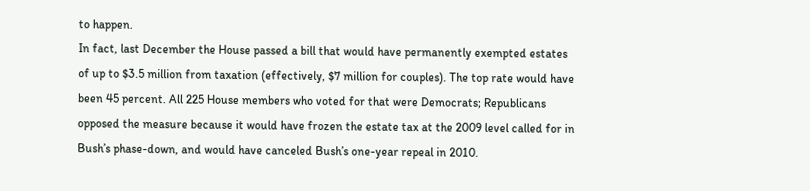to happen.
In fact, last December the House passed a bill that would have permanently exempted estates of up to $3.5 million from taxation (effectively, $7 million for couples). The top rate would have been 45 percent. All 225 House members who voted for that were Democrats; Republicans opposed the measure because it would have frozen the estate tax at the 2009 level called for in Bush’s phase-down, and would have canceled Bush’s one-year repeal in 2010.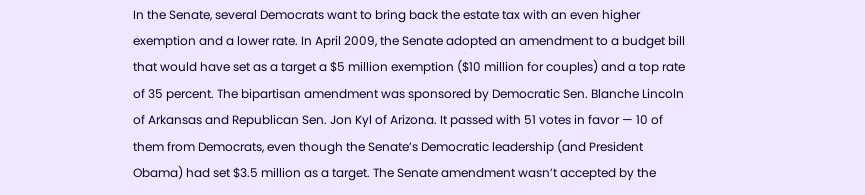In the Senate, several Democrats want to bring back the estate tax with an even higher exemption and a lower rate. In April 2009, the Senate adopted an amendment to a budget bill that would have set as a target a $5 million exemption ($10 million for couples) and a top rate of 35 percent. The bipartisan amendment was sponsored by Democratic Sen. Blanche Lincoln of Arkansas and Republican Sen. Jon Kyl of Arizona. It passed with 51 votes in favor — 10 of them from Democrats, even though the Senate’s Democratic leadership (and President Obama) had set $3.5 million as a target. The Senate amendment wasn’t accepted by the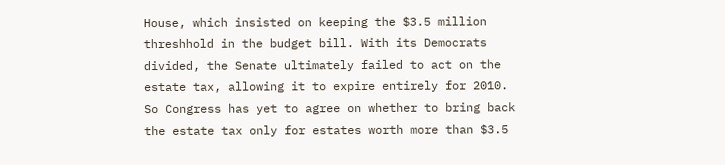House, which insisted on keeping the $3.5 million threshhold in the budget bill. With its Democrats divided, the Senate ultimately failed to act on the estate tax, allowing it to expire entirely for 2010.
So Congress has yet to agree on whether to bring back the estate tax only for estates worth more than $3.5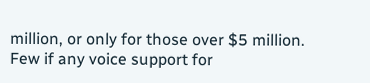million, or only for those over $5 million. Few if any voice support for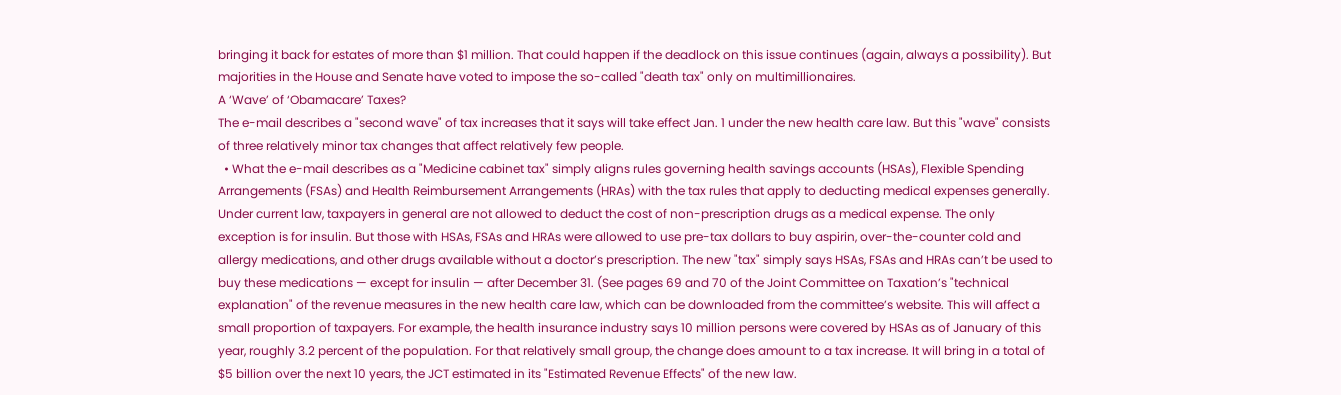bringing it back for estates of more than $1 million. That could happen if the deadlock on this issue continues (again, always a possibility). But majorities in the House and Senate have voted to impose the so-called "death tax" only on multimillionaires.
A ‘Wave’ of ‘Obamacare’ Taxes?
The e-mail describes a "second wave" of tax increases that it says will take effect Jan. 1 under the new health care law. But this "wave" consists of three relatively minor tax changes that affect relatively few people.
  • What the e-mail describes as a "Medicine cabinet tax" simply aligns rules governing health savings accounts (HSAs), Flexible Spending Arrangements (FSAs) and Health Reimbursement Arrangements (HRAs) with the tax rules that apply to deducting medical expenses generally. Under current law, taxpayers in general are not allowed to deduct the cost of non-prescription drugs as a medical expense. The only exception is for insulin. But those with HSAs, FSAs and HRAs were allowed to use pre-tax dollars to buy aspirin, over-the-counter cold and allergy medications, and other drugs available without a doctor’s prescription. The new "tax" simply says HSAs, FSAs and HRAs can’t be used to buy these medications — except for insulin — after December 31. (See pages 69 and 70 of the Joint Committee on Taxation’s "technical explanation" of the revenue measures in the new health care law, which can be downloaded from the committee’s website. This will affect a small proportion of taxpayers. For example, the health insurance industry says 10 million persons were covered by HSAs as of January of this year, roughly 3.2 percent of the population. For that relatively small group, the change does amount to a tax increase. It will bring in a total of $5 billion over the next 10 years, the JCT estimated in its "Estimated Revenue Effects" of the new law.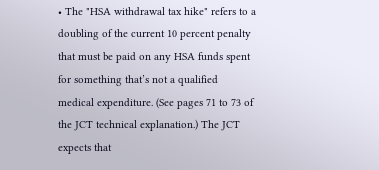• The "HSA withdrawal tax hike" refers to a doubling of the current 10 percent penalty that must be paid on any HSA funds spent for something that’s not a qualified medical expenditure. (See pages 71 to 73 of the JCT technical explanation.) The JCT expects that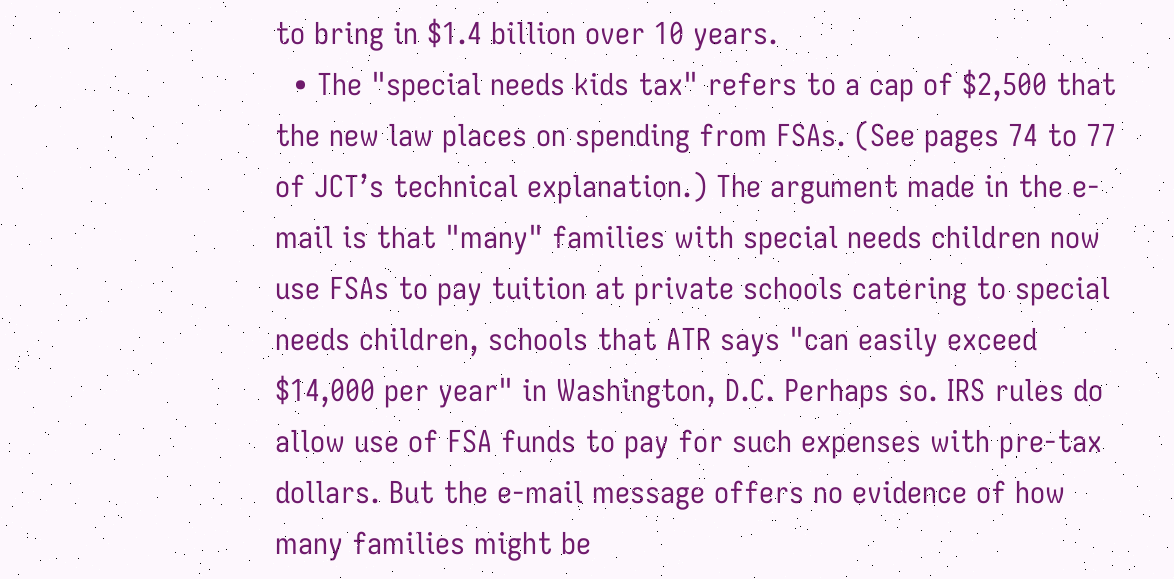to bring in $1.4 billion over 10 years.
  • The "special needs kids tax" refers to a cap of $2,500 that the new law places on spending from FSAs. (See pages 74 to 77 of JCT’s technical explanation.) The argument made in the e-mail is that "many" families with special needs children now use FSAs to pay tuition at private schools catering to special needs children, schools that ATR says "can easily exceed $14,000 per year" in Washington, D.C. Perhaps so. IRS rules do allow use of FSA funds to pay for such expenses with pre-tax dollars. But the e-mail message offers no evidence of how many families might be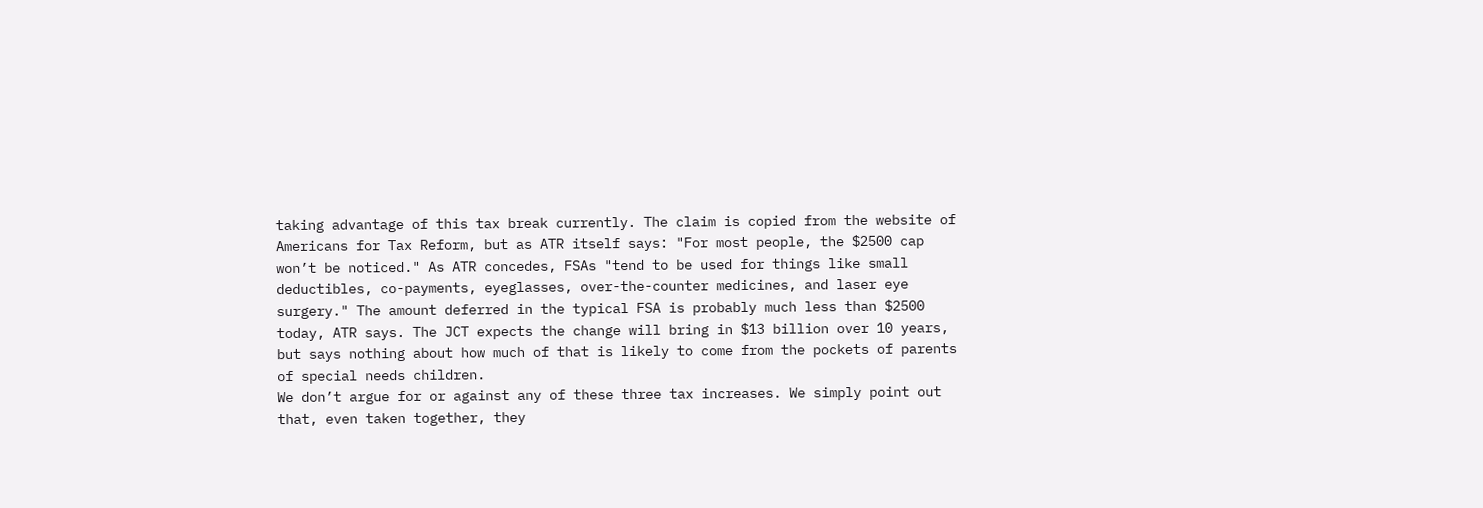taking advantage of this tax break currently. The claim is copied from the website of Americans for Tax Reform, but as ATR itself says: "For most people, the $2500 cap won’t be noticed." As ATR concedes, FSAs "tend to be used for things like small deductibles, co-payments, eyeglasses, over-the-counter medicines, and laser eye surgery." The amount deferred in the typical FSA is probably much less than $2500 today, ATR says. The JCT expects the change will bring in $13 billion over 10 years, but says nothing about how much of that is likely to come from the pockets of parents of special needs children.
We don’t argue for or against any of these three tax increases. We simply point out that, even taken together, they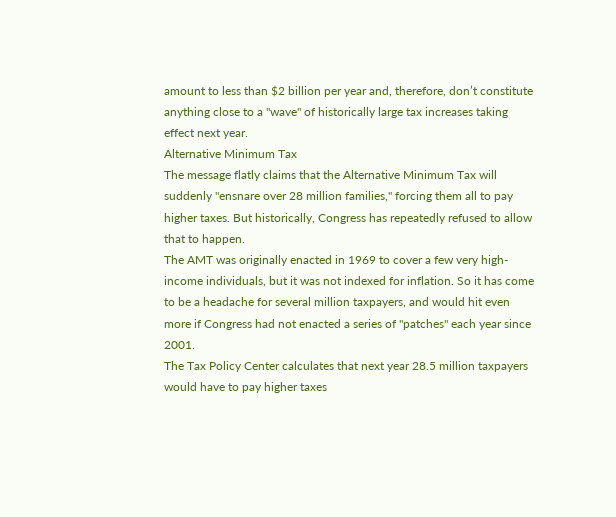amount to less than $2 billion per year and, therefore, don’t constitute anything close to a "wave" of historically large tax increases taking effect next year.
Alternative Minimum Tax
The message flatly claims that the Alternative Minimum Tax will suddenly "ensnare over 28 million families," forcing them all to pay higher taxes. But historically, Congress has repeatedly refused to allow that to happen.
The AMT was originally enacted in 1969 to cover a few very high-income individuals, but it was not indexed for inflation. So it has come to be a headache for several million taxpayers, and would hit even more if Congress had not enacted a series of "patches" each year since 2001.
The Tax Policy Center calculates that next year 28.5 million taxpayers would have to pay higher taxes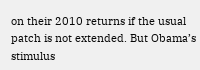on their 2010 returns if the usual patch is not extended. But Obama’s stimulus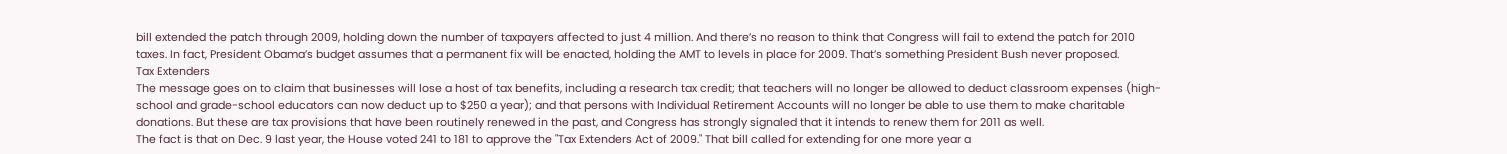bill extended the patch through 2009, holding down the number of taxpayers affected to just 4 million. And there’s no reason to think that Congress will fail to extend the patch for 2010 taxes. In fact, President Obama’s budget assumes that a permanent fix will be enacted, holding the AMT to levels in place for 2009. That’s something President Bush never proposed.
Tax Extenders
The message goes on to claim that businesses will lose a host of tax benefits, including a research tax credit; that teachers will no longer be allowed to deduct classroom expenses (high-school and grade-school educators can now deduct up to $250 a year); and that persons with Individual Retirement Accounts will no longer be able to use them to make charitable donations. But these are tax provisions that have been routinely renewed in the past, and Congress has strongly signaled that it intends to renew them for 2011 as well.
The fact is that on Dec. 9 last year, the House voted 241 to 181 to approve the "Tax Extenders Act of 2009." That bill called for extending for one more year a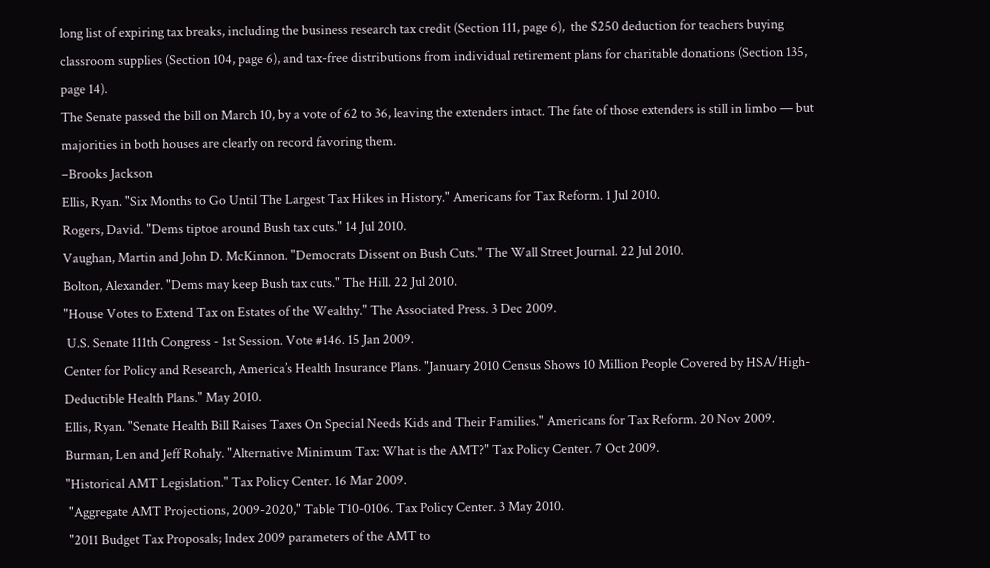long list of expiring tax breaks, including the business research tax credit (Section 111, page 6),  the $250 deduction for teachers buying classroom supplies (Section 104, page 6), and tax-free distributions from individual retirement plans for charitable donations (Section 135, page 14).
The Senate passed the bill on March 10, by a vote of 62 to 36, leaving the extenders intact. The fate of those extenders is still in limbo — but majorities in both houses are clearly on record favoring them.
–Brooks Jackson
Ellis, Ryan. "Six Months to Go Until The Largest Tax Hikes in History." Americans for Tax Reform. 1 Jul 2010.
Rogers, David. "Dems tiptoe around Bush tax cuts." 14 Jul 2010.
Vaughan, Martin and John D. McKinnon. "Democrats Dissent on Bush Cuts." The Wall Street Journal. 22 Jul 2010.
Bolton, Alexander. "Dems may keep Bush tax cuts." The Hill. 22 Jul 2010.
"House Votes to Extend Tax on Estates of the Wealthy." The Associated Press. 3 Dec 2009.
 U.S. Senate 111th Congress - 1st Session. Vote #146. 15 Jan 2009.
Center for Policy and Research, America’s Health Insurance Plans. "January 2010 Census Shows 10 Million People Covered by HSA/High-Deductible Health Plans." May 2010.
Ellis, Ryan. "Senate Health Bill Raises Taxes On Special Needs Kids and Their Families." Americans for Tax Reform. 20 Nov 2009.
Burman, Len and Jeff Rohaly. "Alternative Minimum Tax: What is the AMT?" Tax Policy Center. 7 Oct 2009.
"Historical AMT Legislation." Tax Policy Center. 16 Mar 2009.
 "Aggregate AMT Projections, 2009-2020," Table T10-0106. Tax Policy Center. 3 May 2010.
 "2011 Budget Tax Proposals; Index 2009 parameters of the AMT to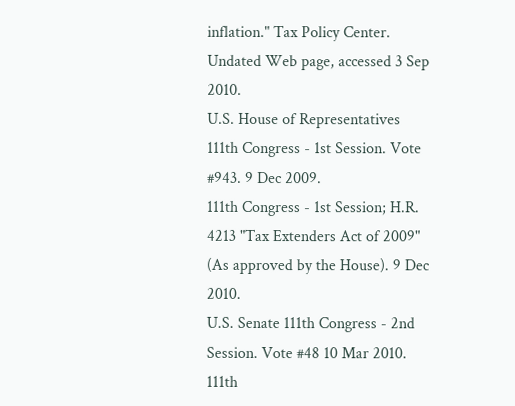inflation." Tax Policy Center. Undated Web page, accessed 3 Sep 2010.
U.S. House of Representatives 111th Congress - 1st Session. Vote #943. 9 Dec 2009.
111th Congress - 1st Session; H.R. 4213 "Tax Extenders Act of 2009" (As approved by the House). 9 Dec 2010.
U.S. Senate 111th Congress - 2nd Session. Vote #48 10 Mar 2010.
111th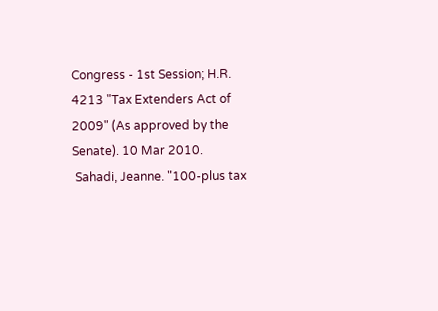Congress - 1st Session; H.R. 4213 "Tax Extenders Act of 2009" (As approved by the Senate). 10 Mar 2010.
 Sahadi, Jeanne. "100-plus tax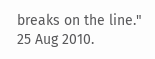breaks on the line." 25 Aug 2010.